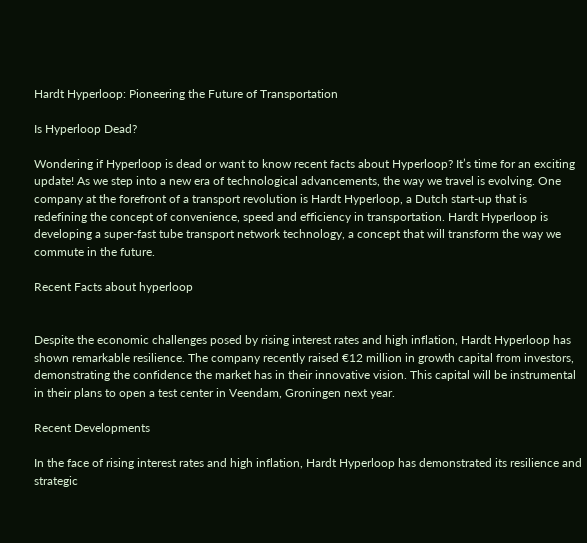Hardt Hyperloop: Pioneering the Future of Transportation

Is Hyperloop Dead?

Wondering if Hyperloop is dead or want to know recent facts about Hyperloop? It’s time for an exciting update! As we step into a new era of technological advancements, the way we travel is evolving. One company at the forefront of a transport revolution is Hardt Hyperloop, a Dutch start-up that is redefining the concept of convenience, speed and efficiency in transportation. Hardt Hyperloop is developing a super-fast tube transport network technology, a concept that will transform the way we commute in the future.

Recent Facts about hyperloop


Despite the economic challenges posed by rising interest rates and high inflation, Hardt Hyperloop has shown remarkable resilience. The company recently raised €12 million in growth capital from investors, demonstrating the confidence the market has in their innovative vision. This capital will be instrumental in their plans to open a test center in Veendam, Groningen next year.

Recent Developments

In the face of rising interest rates and high inflation, Hardt Hyperloop has demonstrated its resilience and strategic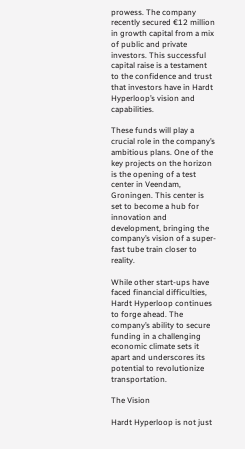prowess. The company recently secured €12 million in growth capital from a mix of public and private investors. This successful capital raise is a testament to the confidence and trust that investors have in Hardt Hyperloop’s vision and capabilities.

These funds will play a crucial role in the company’s ambitious plans. One of the key projects on the horizon is the opening of a test center in Veendam, Groningen. This center is set to become a hub for innovation and development, bringing the company’s vision of a super-fast tube train closer to reality.

While other start-ups have faced financial difficulties, Hardt Hyperloop continues to forge ahead. The company’s ability to secure funding in a challenging economic climate sets it apart and underscores its potential to revolutionize transportation.

The Vision

Hardt Hyperloop is not just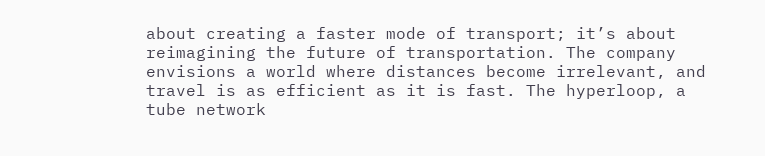about creating a faster mode of transport; it’s about reimagining the future of transportation. The company envisions a world where distances become irrelevant, and travel is as efficient as it is fast. The hyperloop, a tube network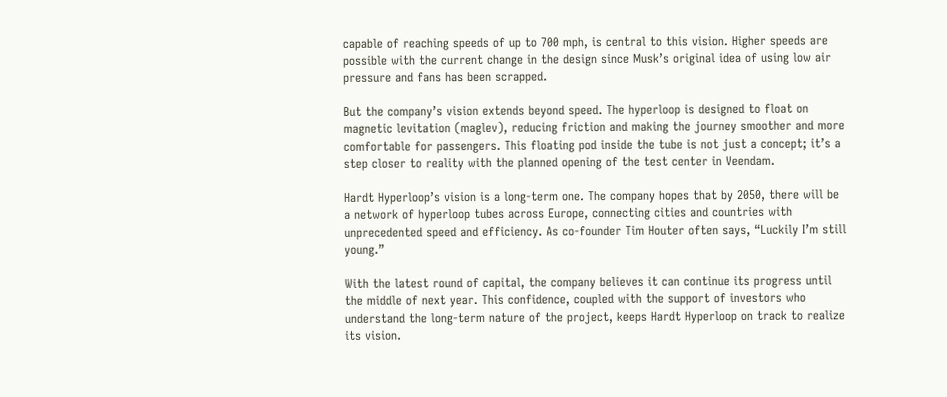capable of reaching speeds of up to 700 mph, is central to this vision. Higher speeds are possible with the current change in the design since Musk’s original idea of using low air pressure and fans has been scrapped.

But the company’s vision extends beyond speed. The hyperloop is designed to float on magnetic levitation (maglev), reducing friction and making the journey smoother and more comfortable for passengers. This floating pod inside the tube is not just a concept; it’s a step closer to reality with the planned opening of the test center in Veendam.

Hardt Hyperloop’s vision is a long-term one. The company hopes that by 2050, there will be a network of hyperloop tubes across Europe, connecting cities and countries with unprecedented speed and efficiency. As co-founder Tim Houter often says, “Luckily I’m still young.”

With the latest round of capital, the company believes it can continue its progress until the middle of next year. This confidence, coupled with the support of investors who understand the long-term nature of the project, keeps Hardt Hyperloop on track to realize its vision.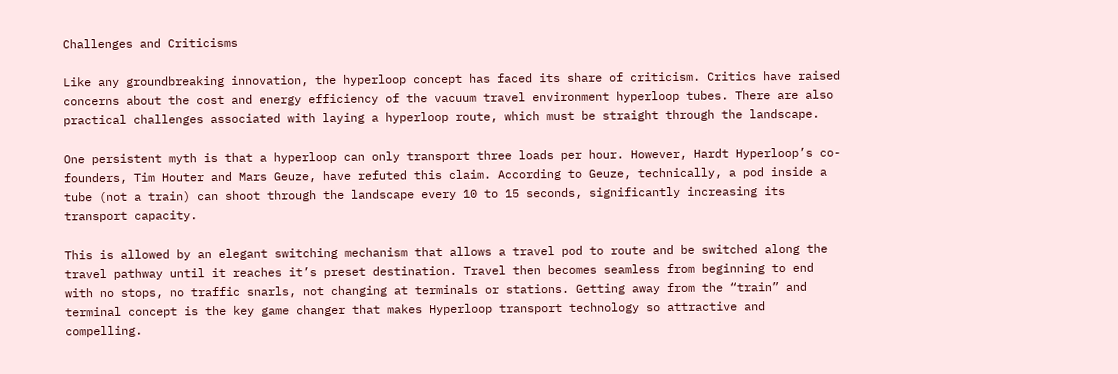Challenges and Criticisms

Like any groundbreaking innovation, the hyperloop concept has faced its share of criticism. Critics have raised concerns about the cost and energy efficiency of the vacuum travel environment hyperloop tubes. There are also practical challenges associated with laying a hyperloop route, which must be straight through the landscape.

One persistent myth is that a hyperloop can only transport three loads per hour. However, Hardt Hyperloop’s co-founders, Tim Houter and Mars Geuze, have refuted this claim. According to Geuze, technically, a pod inside a tube (not a train) can shoot through the landscape every 10 to 15 seconds, significantly increasing its transport capacity.

This is allowed by an elegant switching mechanism that allows a travel pod to route and be switched along the travel pathway until it reaches it’s preset destination. Travel then becomes seamless from beginning to end with no stops, no traffic snarls, not changing at terminals or stations. Getting away from the “train” and terminal concept is the key game changer that makes Hyperloop transport technology so attractive and compelling.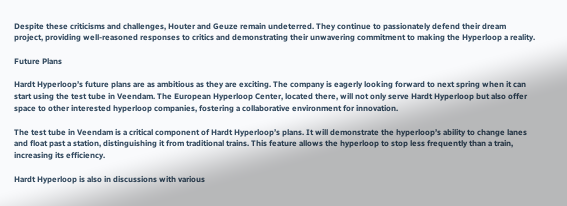Despite these criticisms and challenges, Houter and Geuze remain undeterred. They continue to passionately defend their dream project, providing well-reasoned responses to critics and demonstrating their unwavering commitment to making the Hyperloop a reality.

Future Plans

Hardt Hyperloop’s future plans are as ambitious as they are exciting. The company is eagerly looking forward to next spring when it can start using the test tube in Veendam. The European Hyperloop Center, located there, will not only serve Hardt Hyperloop but also offer space to other interested hyperloop companies, fostering a collaborative environment for innovation.

The test tube in Veendam is a critical component of Hardt Hyperloop’s plans. It will demonstrate the hyperloop’s ability to change lanes and float past a station, distinguishing it from traditional trains. This feature allows the hyperloop to stop less frequently than a train, increasing its efficiency.

Hardt Hyperloop is also in discussions with various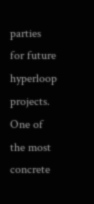parties for future hyperloop projects. One of the most concrete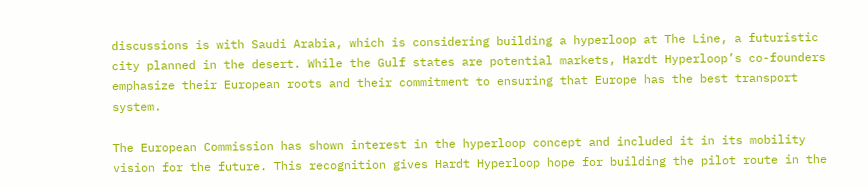discussions is with Saudi Arabia, which is considering building a hyperloop at The Line, a futuristic city planned in the desert. While the Gulf states are potential markets, Hardt Hyperloop’s co-founders emphasize their European roots and their commitment to ensuring that Europe has the best transport system.

The European Commission has shown interest in the hyperloop concept and included it in its mobility vision for the future. This recognition gives Hardt Hyperloop hope for building the pilot route in the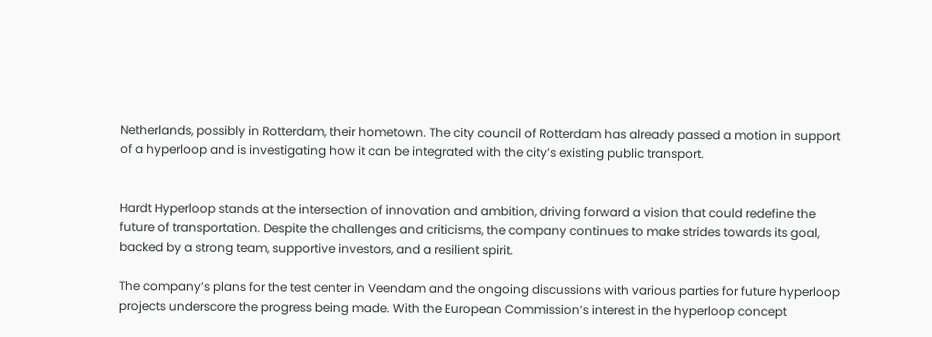Netherlands, possibly in Rotterdam, their hometown. The city council of Rotterdam has already passed a motion in support of a hyperloop and is investigating how it can be integrated with the city’s existing public transport.


Hardt Hyperloop stands at the intersection of innovation and ambition, driving forward a vision that could redefine the future of transportation. Despite the challenges and criticisms, the company continues to make strides towards its goal, backed by a strong team, supportive investors, and a resilient spirit.

The company’s plans for the test center in Veendam and the ongoing discussions with various parties for future hyperloop projects underscore the progress being made. With the European Commission’s interest in the hyperloop concept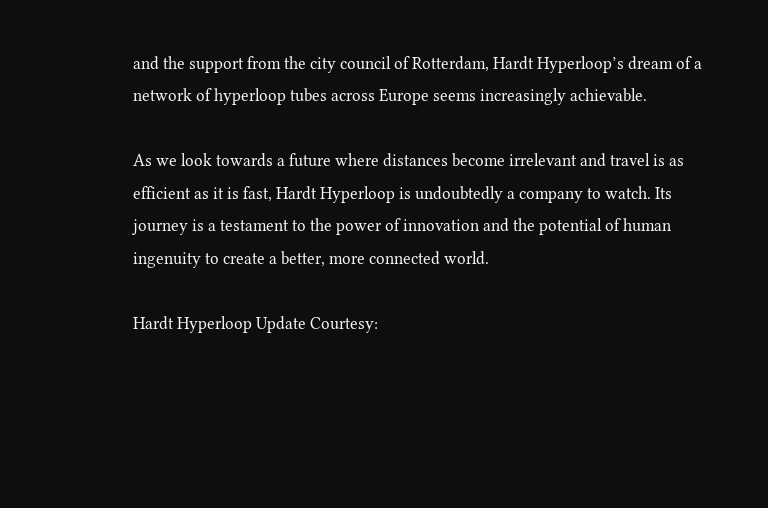and the support from the city council of Rotterdam, Hardt Hyperloop’s dream of a network of hyperloop tubes across Europe seems increasingly achievable.

As we look towards a future where distances become irrelevant and travel is as efficient as it is fast, Hardt Hyperloop is undoubtedly a company to watch. Its journey is a testament to the power of innovation and the potential of human ingenuity to create a better, more connected world.

Hardt Hyperloop Update Courtesy: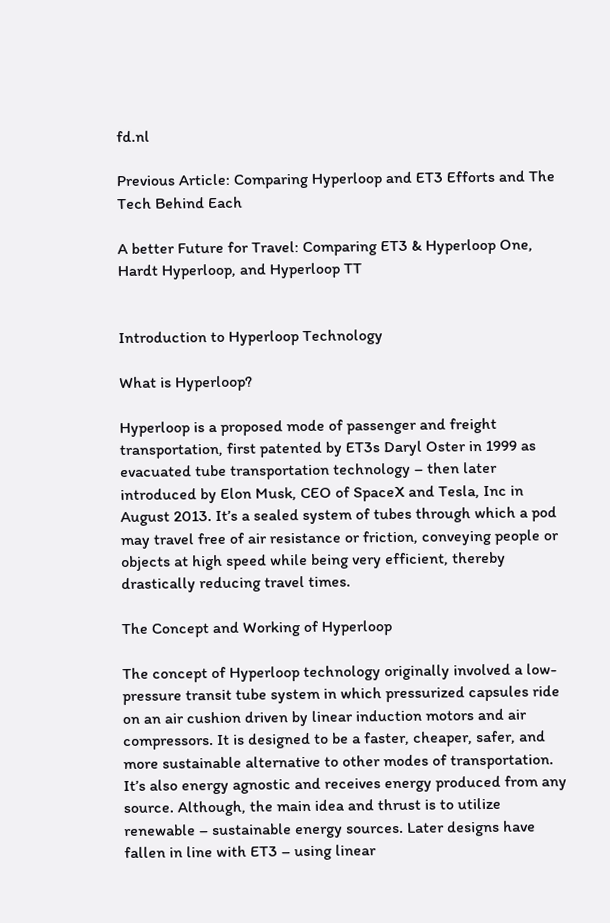fd.nl

Previous Article: Comparing Hyperloop and ET3 Efforts and The Tech Behind Each

A better Future for Travel: Comparing ET3 & Hyperloop One, Hardt Hyperloop, and Hyperloop TT


Introduction to Hyperloop Technology

What is Hyperloop?

Hyperloop is a proposed mode of passenger and freight transportation, first patented by ET3s Daryl Oster in 1999 as evacuated tube transportation technology – then later introduced by Elon Musk, CEO of SpaceX and Tesla, Inc in August 2013. It’s a sealed system of tubes through which a pod may travel free of air resistance or friction, conveying people or objects at high speed while being very efficient, thereby drastically reducing travel times.

The Concept and Working of Hyperloop

The concept of Hyperloop technology originally involved a low-pressure transit tube system in which pressurized capsules ride on an air cushion driven by linear induction motors and air compressors. It is designed to be a faster, cheaper, safer, and more sustainable alternative to other modes of transportation. It’s also energy agnostic and receives energy produced from any source. Although, the main idea and thrust is to utilize renewable – sustainable energy sources. Later designs have fallen in line with ET3 – using linear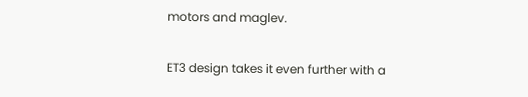motors and maglev.

ET3 design takes it even further with a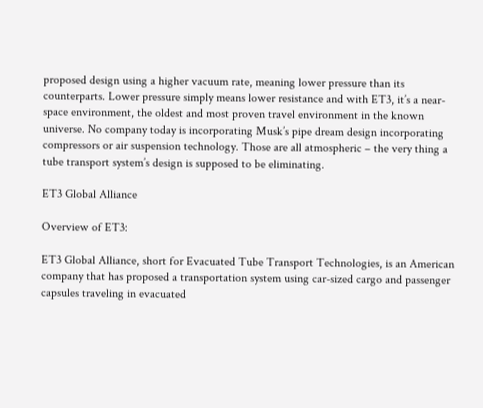proposed design using a higher vacuum rate, meaning lower pressure than its counterparts. Lower pressure simply means lower resistance and with ET3, it’s a near-space environment, the oldest and most proven travel environment in the known universe. No company today is incorporating Musk’s pipe dream design incorporating compressors or air suspension technology. Those are all atmospheric – the very thing a tube transport system’s design is supposed to be eliminating.

ET3 Global Alliance

Overview of ET3:

ET3 Global Alliance, short for Evacuated Tube Transport Technologies, is an American company that has proposed a transportation system using car-sized cargo and passenger capsules traveling in evacuated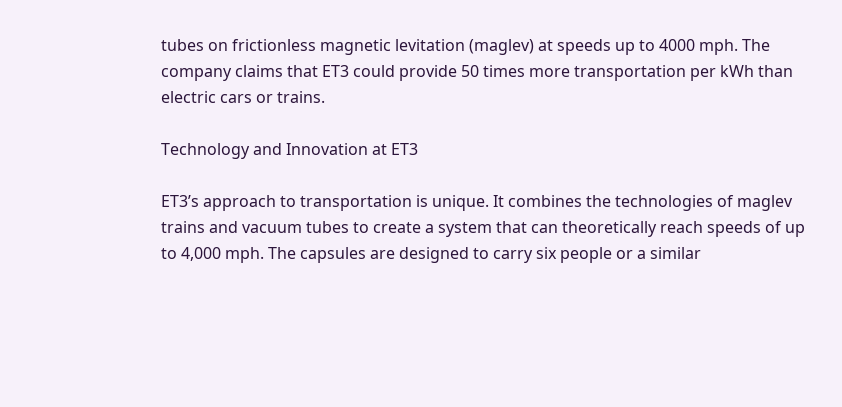tubes on frictionless magnetic levitation (maglev) at speeds up to 4000 mph. The company claims that ET3 could provide 50 times more transportation per kWh than electric cars or trains.

Technology and Innovation at ET3

ET3’s approach to transportation is unique. It combines the technologies of maglev trains and vacuum tubes to create a system that can theoretically reach speeds of up to 4,000 mph. The capsules are designed to carry six people or a similar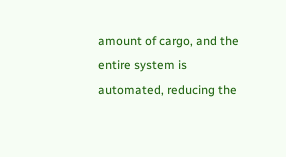amount of cargo, and the entire system is automated, reducing the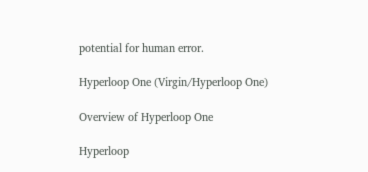potential for human error.

Hyperloop One (Virgin/Hyperloop One)

Overview of Hyperloop One

Hyperloop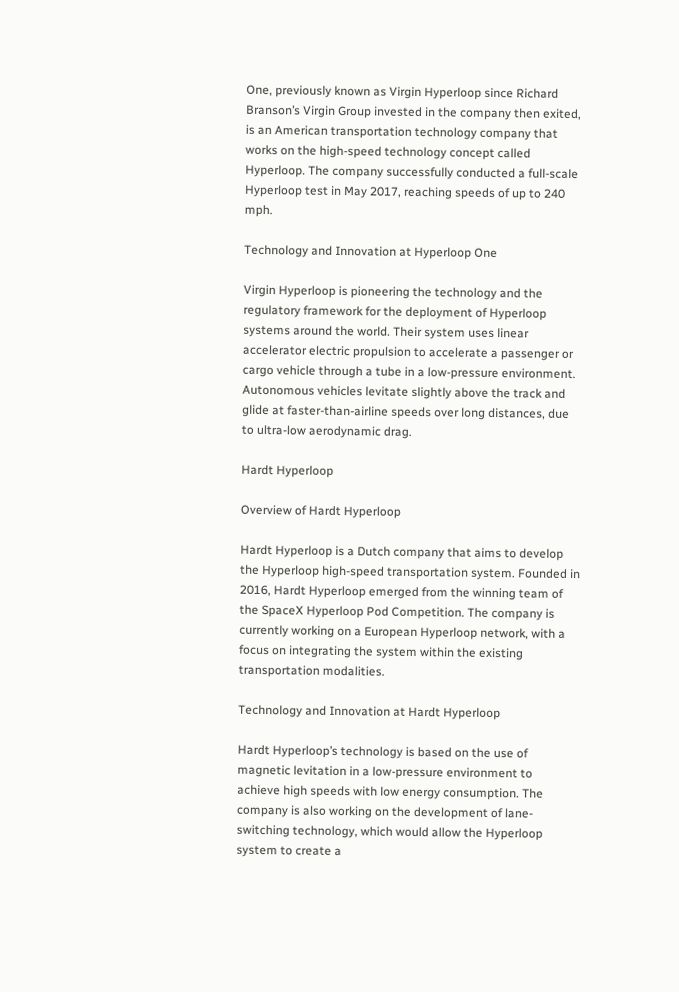One, previously known as Virgin Hyperloop since Richard Branson’s Virgin Group invested in the company then exited, is an American transportation technology company that works on the high-speed technology concept called Hyperloop. The company successfully conducted a full-scale Hyperloop test in May 2017, reaching speeds of up to 240 mph.

Technology and Innovation at Hyperloop One

Virgin Hyperloop is pioneering the technology and the regulatory framework for the deployment of Hyperloop systems around the world. Their system uses linear accelerator electric propulsion to accelerate a passenger or cargo vehicle through a tube in a low-pressure environment. Autonomous vehicles levitate slightly above the track and glide at faster-than-airline speeds over long distances, due to ultra-low aerodynamic drag.

Hardt Hyperloop

Overview of Hardt Hyperloop

Hardt Hyperloop is a Dutch company that aims to develop the Hyperloop high-speed transportation system. Founded in 2016, Hardt Hyperloop emerged from the winning team of the SpaceX Hyperloop Pod Competition. The company is currently working on a European Hyperloop network, with a focus on integrating the system within the existing transportation modalities.

Technology and Innovation at Hardt Hyperloop

Hardt Hyperloop’s technology is based on the use of magnetic levitation in a low-pressure environment to achieve high speeds with low energy consumption. The company is also working on the development of lane-switching technology, which would allow the Hyperloop system to create a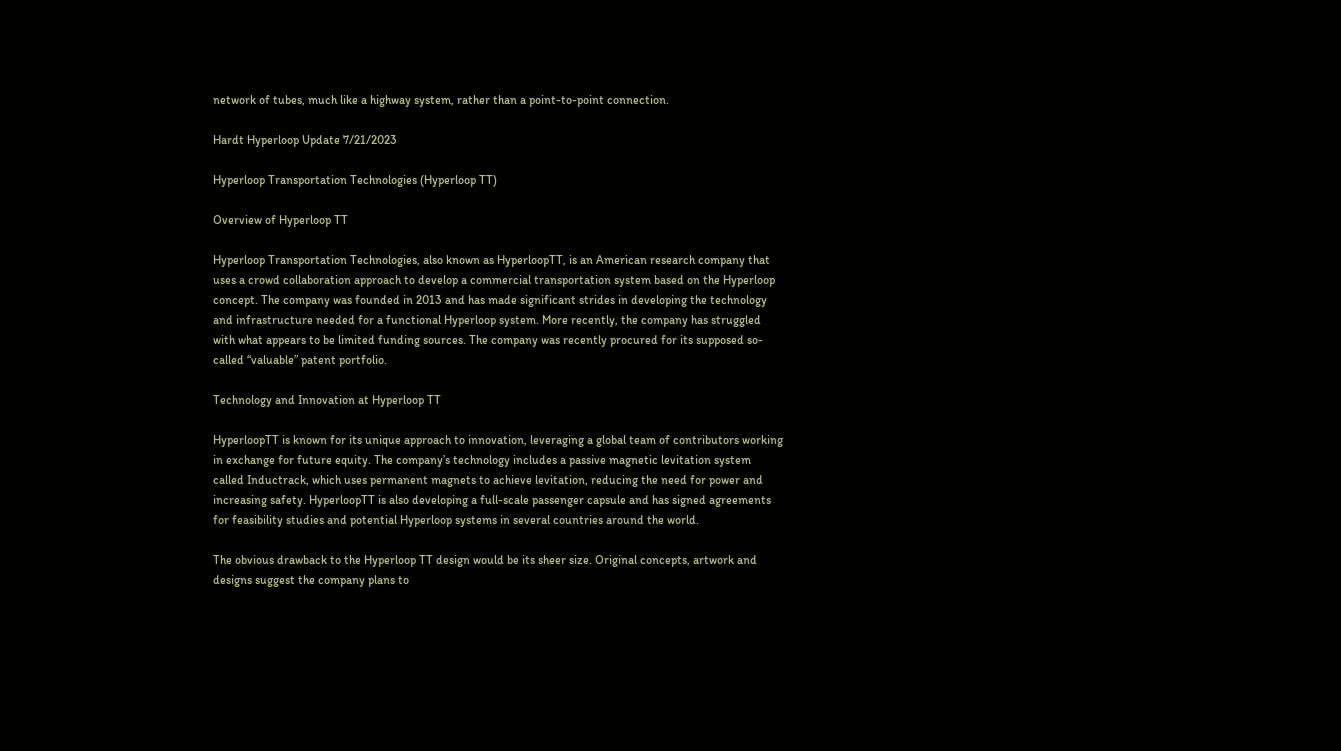network of tubes, much like a highway system, rather than a point-to-point connection.

Hardt Hyperloop Update 7/21/2023

Hyperloop Transportation Technologies (Hyperloop TT)

Overview of Hyperloop TT

Hyperloop Transportation Technologies, also known as HyperloopTT, is an American research company that uses a crowd collaboration approach to develop a commercial transportation system based on the Hyperloop concept. The company was founded in 2013 and has made significant strides in developing the technology and infrastructure needed for a functional Hyperloop system. More recently, the company has struggled with what appears to be limited funding sources. The company was recently procured for its supposed so-called “valuable” patent portfolio.

Technology and Innovation at Hyperloop TT

HyperloopTT is known for its unique approach to innovation, leveraging a global team of contributors working in exchange for future equity. The company’s technology includes a passive magnetic levitation system called Inductrack, which uses permanent magnets to achieve levitation, reducing the need for power and increasing safety. HyperloopTT is also developing a full-scale passenger capsule and has signed agreements for feasibility studies and potential Hyperloop systems in several countries around the world.

The obvious drawback to the Hyperloop TT design would be its sheer size. Original concepts, artwork and designs suggest the company plans to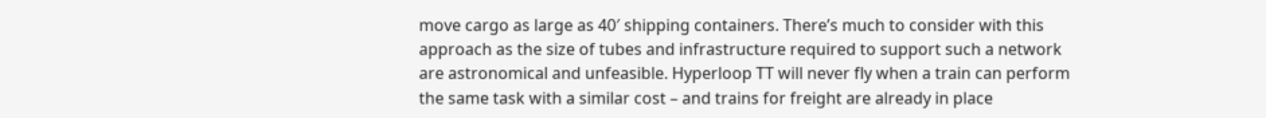move cargo as large as 40′ shipping containers. There’s much to consider with this approach as the size of tubes and infrastructure required to support such a network are astronomical and unfeasible. Hyperloop TT will never fly when a train can perform the same task with a similar cost – and trains for freight are already in place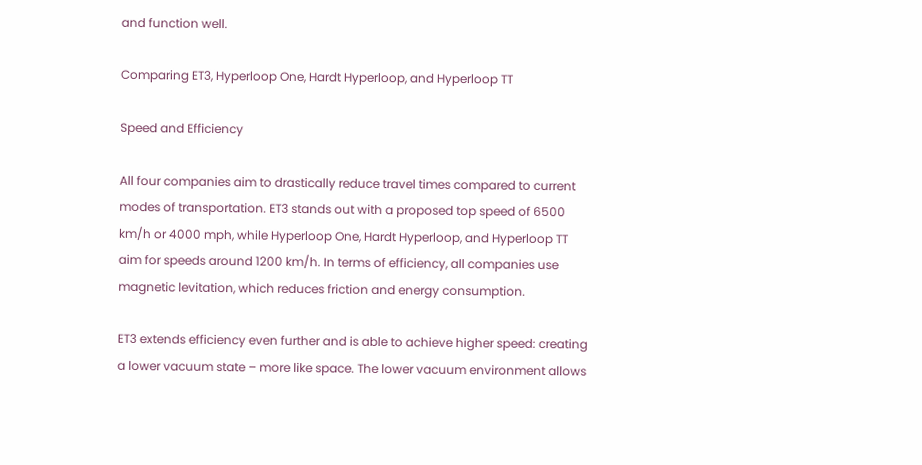and function well.

Comparing ET3, Hyperloop One, Hardt Hyperloop, and Hyperloop TT

Speed and Efficiency

All four companies aim to drastically reduce travel times compared to current modes of transportation. ET3 stands out with a proposed top speed of 6500 km/h or 4000 mph, while Hyperloop One, Hardt Hyperloop, and Hyperloop TT aim for speeds around 1200 km/h. In terms of efficiency, all companies use magnetic levitation, which reduces friction and energy consumption.

ET3 extends efficiency even further and is able to achieve higher speed: creating a lower vacuum state – more like space. The lower vacuum environment allows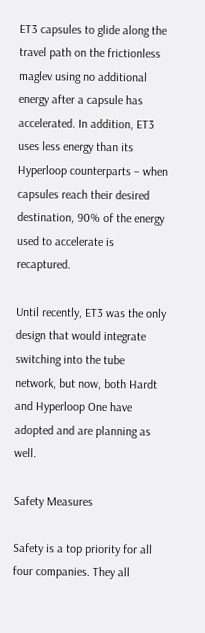ET3 capsules to glide along the travel path on the frictionless maglev using no additional energy after a capsule has accelerated. In addition, ET3 uses less energy than its Hyperloop counterparts – when capsules reach their desired destination, 90% of the energy used to accelerate is recaptured.

Until recently, ET3 was the only design that would integrate switching into the tube network, but now, both Hardt and Hyperloop One have adopted and are planning as well.

Safety Measures

Safety is a top priority for all four companies. They all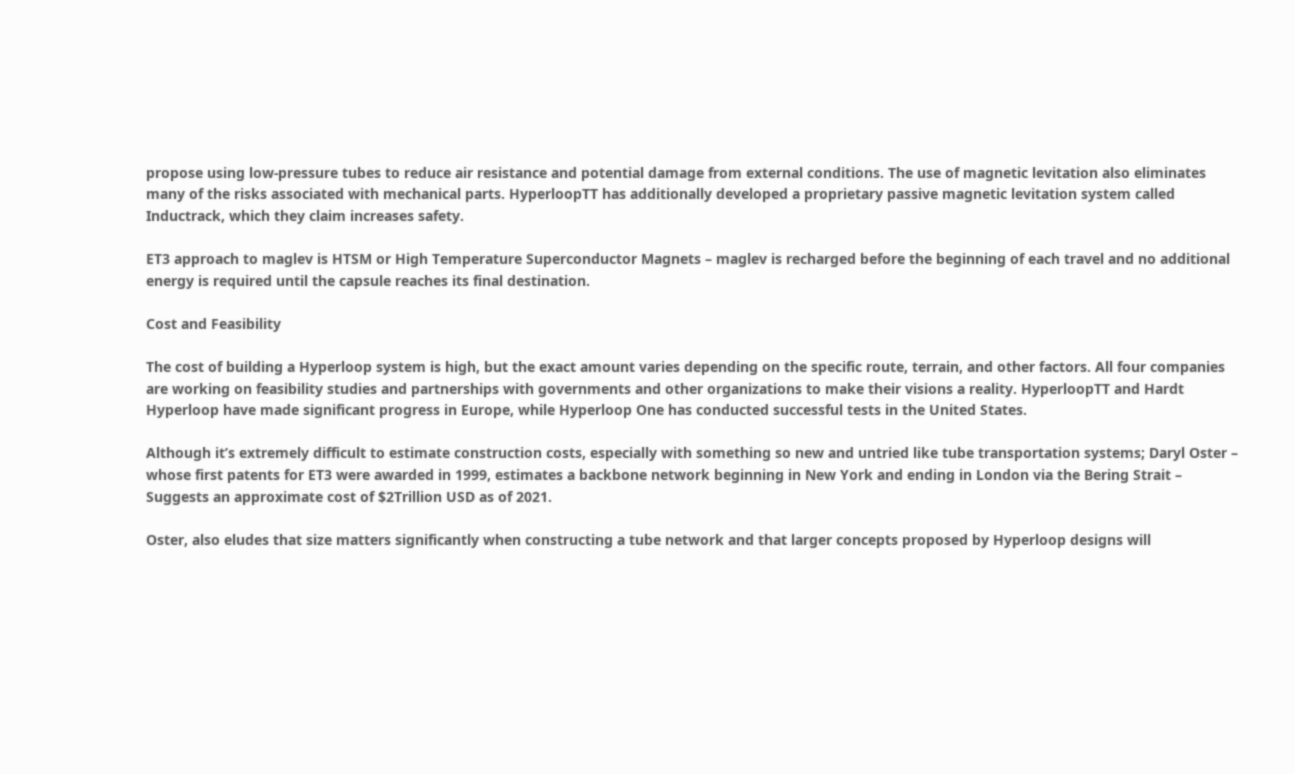propose using low-pressure tubes to reduce air resistance and potential damage from external conditions. The use of magnetic levitation also eliminates many of the risks associated with mechanical parts. HyperloopTT has additionally developed a proprietary passive magnetic levitation system called Inductrack, which they claim increases safety.

ET3 approach to maglev is HTSM or High Temperature Superconductor Magnets – maglev is recharged before the beginning of each travel and no additional energy is required until the capsule reaches its final destination.

Cost and Feasibility

The cost of building a Hyperloop system is high, but the exact amount varies depending on the specific route, terrain, and other factors. All four companies are working on feasibility studies and partnerships with governments and other organizations to make their visions a reality. HyperloopTT and Hardt Hyperloop have made significant progress in Europe, while Hyperloop One has conducted successful tests in the United States.

Although it’s extremely difficult to estimate construction costs, especially with something so new and untried like tube transportation systems; Daryl Oster – whose first patents for ET3 were awarded in 1999, estimates a backbone network beginning in New York and ending in London via the Bering Strait – Suggests an approximate cost of $2Trillion USD as of 2021.

Oster, also eludes that size matters significantly when constructing a tube network and that larger concepts proposed by Hyperloop designs will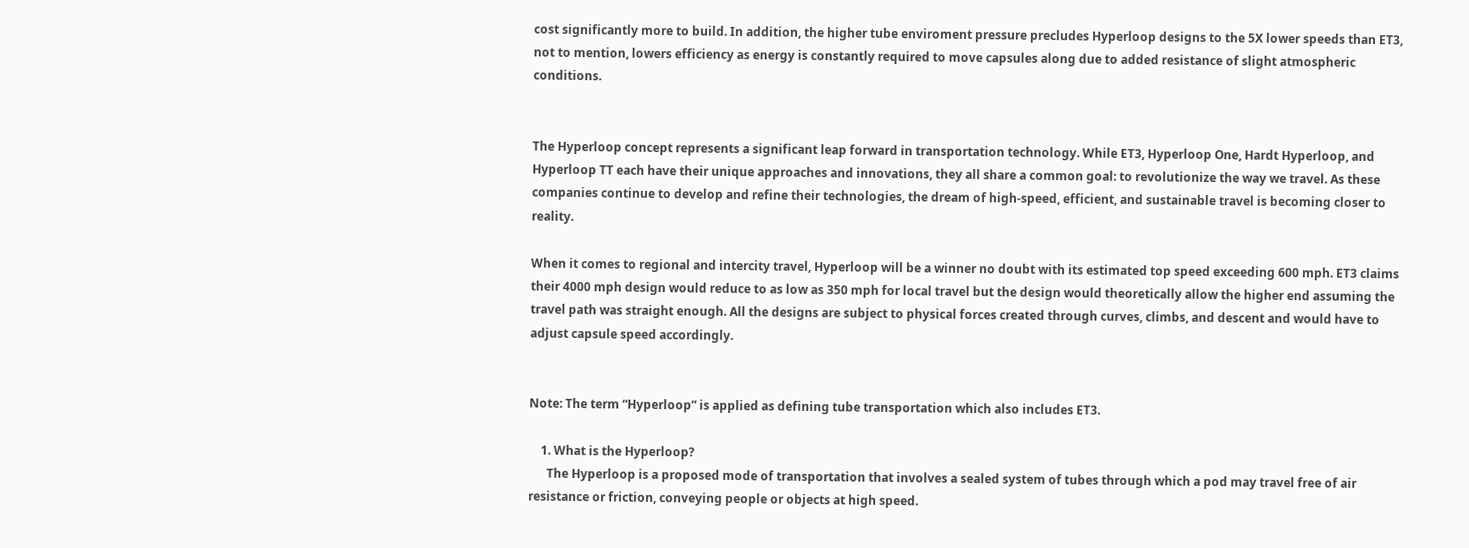cost significantly more to build. In addition, the higher tube enviroment pressure precludes Hyperloop designs to the 5X lower speeds than ET3, not to mention, lowers efficiency as energy is constantly required to move capsules along due to added resistance of slight atmospheric conditions.


The Hyperloop concept represents a significant leap forward in transportation technology. While ET3, Hyperloop One, Hardt Hyperloop, and Hyperloop TT each have their unique approaches and innovations, they all share a common goal: to revolutionize the way we travel. As these companies continue to develop and refine their technologies, the dream of high-speed, efficient, and sustainable travel is becoming closer to reality.

When it comes to regional and intercity travel, Hyperloop will be a winner no doubt with its estimated top speed exceeding 600 mph. ET3 claims their 4000 mph design would reduce to as low as 350 mph for local travel but the design would theoretically allow the higher end assuming the travel path was straight enough. All the designs are subject to physical forces created through curves, climbs, and descent and would have to adjust capsule speed accordingly.


Note: The term “Hyperloop” is applied as defining tube transportation which also includes ET3.

    1. What is the Hyperloop?
      The Hyperloop is a proposed mode of transportation that involves a sealed system of tubes through which a pod may travel free of air resistance or friction, conveying people or objects at high speed.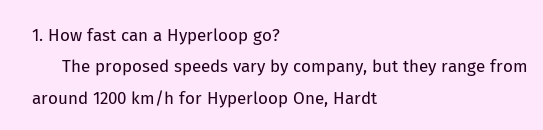1. How fast can a Hyperloop go?
      The proposed speeds vary by company, but they range from around 1200 km/h for Hyperloop One, Hardt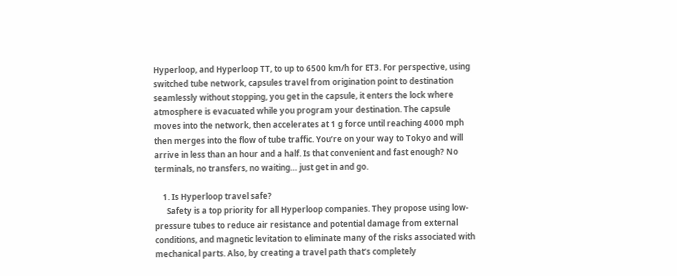Hyperloop, and Hyperloop TT, to up to 6500 km/h for ET3. For perspective, using switched tube network, capsules travel from origination point to destination seamlessly without stopping, you get in the capsule, it enters the lock where atmosphere is evacuated while you program your destination. The capsule moves into the network, then accelerates at 1 g force until reaching 4000 mph then merges into the flow of tube traffic. You’re on your way to Tokyo and will arrive in less than an hour and a half. Is that convenient and fast enough? No terminals, no transfers, no waiting… just get in and go.

    1. Is Hyperloop travel safe?
      Safety is a top priority for all Hyperloop companies. They propose using low-pressure tubes to reduce air resistance and potential damage from external conditions, and magnetic levitation to eliminate many of the risks associated with mechanical parts. Also, by creating a travel path that’s completely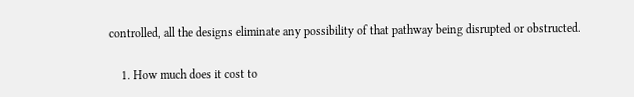controlled, all the designs eliminate any possibility of that pathway being disrupted or obstructed.

    1. How much does it cost to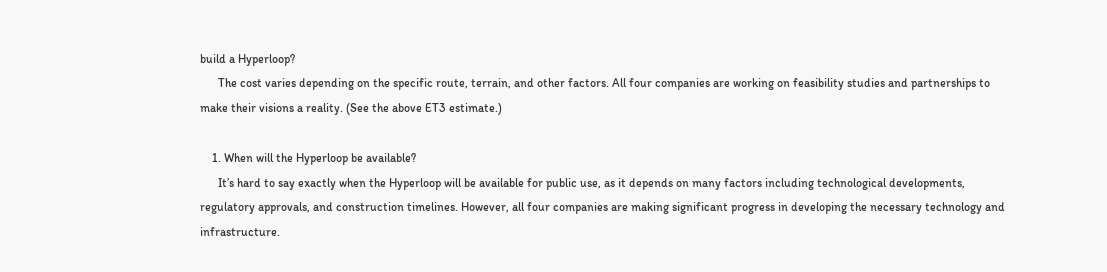build a Hyperloop?
      The cost varies depending on the specific route, terrain, and other factors. All four companies are working on feasibility studies and partnerships to make their visions a reality. (See the above ET3 estimate.)

    1. When will the Hyperloop be available?
      It’s hard to say exactly when the Hyperloop will be available for public use, as it depends on many factors including technological developments, regulatory approvals, and construction timelines. However, all four companies are making significant progress in developing the necessary technology and infrastructure.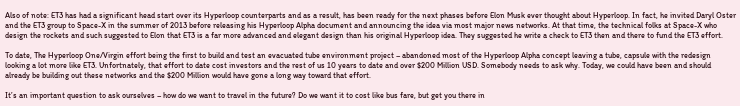Also of note: ET3 has had a significant head start over its Hyperloop counterparts and as a result, has been ready for the next phases before Elon Musk ever thought about Hyperloop. In fact, he invited Daryl Oster and the ET3 group to Space-X in the summer of 2013 before releasing his Hyperloop Alpha document and announcing the idea via most major news networks. At that time, the technical folks at Space-X who design the rockets and such suggested to Elon that ET3 is a far more advanced and elegant design than his original Hyperloop idea. They suggested he write a check to ET3 then and there to fund the ET3 effort.

To date, The Hyperloop One/Virgin effort being the first to build and test an evacuated tube environment project – abandoned most of the Hyperloop Alpha concept leaving a tube, capsule with the redesign looking a lot more like ET3. Unfortnately, that effort to date cost investors and the rest of us 10 years to date and over $200 Million USD. Somebody needs to ask why. Today, we could have been and should already be building out these networks and the $200 Million would have gone a long way toward that effort.

It’s an important question to ask ourselves – how do we want to travel in the future? Do we want it to cost like bus fare, but get you there in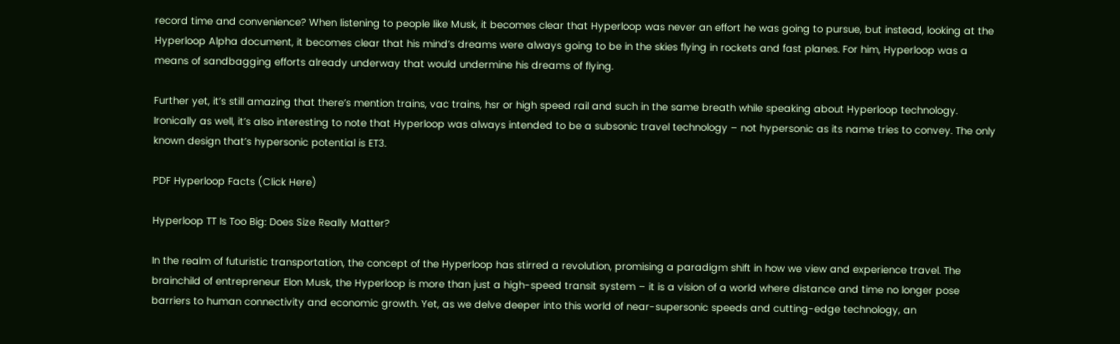record time and convenience? When listening to people like Musk, it becomes clear that Hyperloop was never an effort he was going to pursue, but instead, looking at the Hyperloop Alpha document, it becomes clear that his mind’s dreams were always going to be in the skies flying in rockets and fast planes. For him, Hyperloop was a means of sandbagging efforts already underway that would undermine his dreams of flying.

Further yet, it’s still amazing that there’s mention trains, vac trains, hsr or high speed rail and such in the same breath while speaking about Hyperloop technology. Ironically as well, it’s also interesting to note that Hyperloop was always intended to be a subsonic travel technology – not hypersonic as its name tries to convey. The only known design that’s hypersonic potential is ET3.

PDF Hyperloop Facts (Click Here)

Hyperloop TT Is Too Big: Does Size Really Matter?

In the realm of futuristic transportation, the concept of the Hyperloop has stirred a revolution, promising a paradigm shift in how we view and experience travel. The brainchild of entrepreneur Elon Musk, the Hyperloop is more than just a high-speed transit system – it is a vision of a world where distance and time no longer pose barriers to human connectivity and economic growth. Yet, as we delve deeper into this world of near-supersonic speeds and cutting-edge technology, an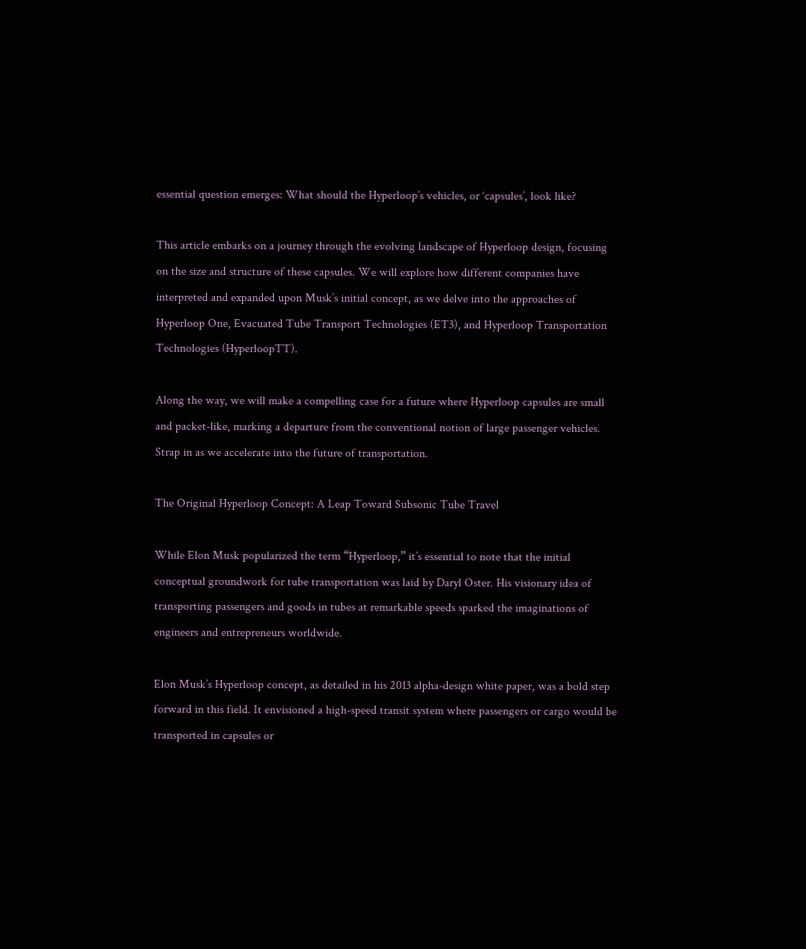essential question emerges: What should the Hyperloop’s vehicles, or ‘capsules’, look like?

This article embarks on a journey through the evolving landscape of Hyperloop design, focusing on the size and structure of these capsules. We will explore how different companies have interpreted and expanded upon Musk’s initial concept, as we delve into the approaches of Hyperloop One, Evacuated Tube Transport Technologies (ET3), and Hyperloop Transportation Technologies (HyperloopTT).

Along the way, we will make a compelling case for a future where Hyperloop capsules are small and packet-like, marking a departure from the conventional notion of large passenger vehicles. Strap in as we accelerate into the future of transportation.

The Original Hyperloop Concept: A Leap Toward Subsonic Tube Travel

While Elon Musk popularized the term “Hyperloop,” it’s essential to note that the initial conceptual groundwork for tube transportation was laid by Daryl Oster. His visionary idea of transporting passengers and goods in tubes at remarkable speeds sparked the imaginations of engineers and entrepreneurs worldwide.

Elon Musk’s Hyperloop concept, as detailed in his 2013 alpha-design white paper, was a bold step forward in this field. It envisioned a high-speed transit system where passengers or cargo would be transported in capsules or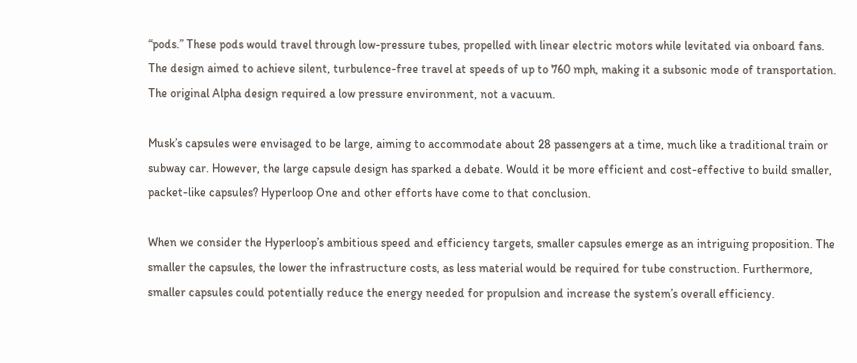“pods.” These pods would travel through low-pressure tubes, propelled with linear electric motors while levitated via onboard fans. The design aimed to achieve silent, turbulence-free travel at speeds of up to 760 mph, making it a subsonic mode of transportation. The original Alpha design required a low pressure environment, not a vacuum.

Musk’s capsules were envisaged to be large, aiming to accommodate about 28 passengers at a time, much like a traditional train or subway car. However, the large capsule design has sparked a debate. Would it be more efficient and cost-effective to build smaller, packet-like capsules? Hyperloop One and other efforts have come to that conclusion.

When we consider the Hyperloop’s ambitious speed and efficiency targets, smaller capsules emerge as an intriguing proposition. The smaller the capsules, the lower the infrastructure costs, as less material would be required for tube construction. Furthermore, smaller capsules could potentially reduce the energy needed for propulsion and increase the system’s overall efficiency.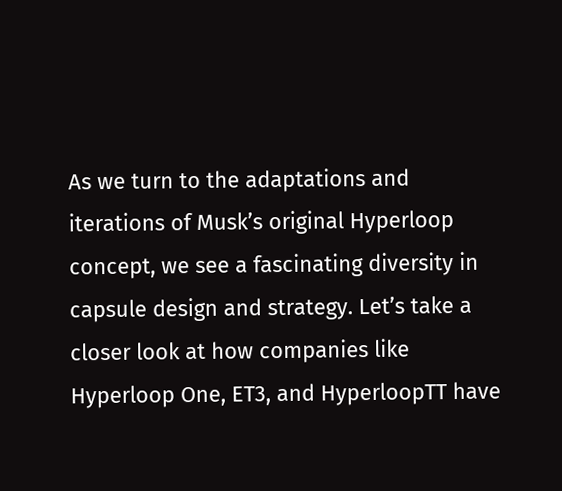As we turn to the adaptations and iterations of Musk’s original Hyperloop concept, we see a fascinating diversity in capsule design and strategy. Let’s take a closer look at how companies like Hyperloop One, ET3, and HyperloopTT have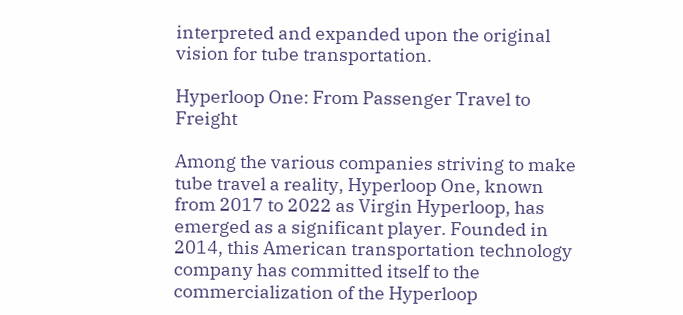interpreted and expanded upon the original vision for tube transportation.

Hyperloop One: From Passenger Travel to Freight

Among the various companies striving to make tube travel a reality, Hyperloop One, known from 2017 to 2022 as Virgin Hyperloop, has emerged as a significant player. Founded in 2014, this American transportation technology company has committed itself to the commercialization of the Hyperloop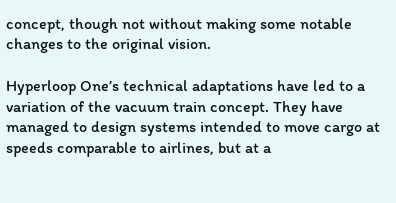concept, though not without making some notable changes to the original vision.

Hyperloop One’s technical adaptations have led to a variation of the vacuum train concept. They have managed to design systems intended to move cargo at speeds comparable to airlines, but at a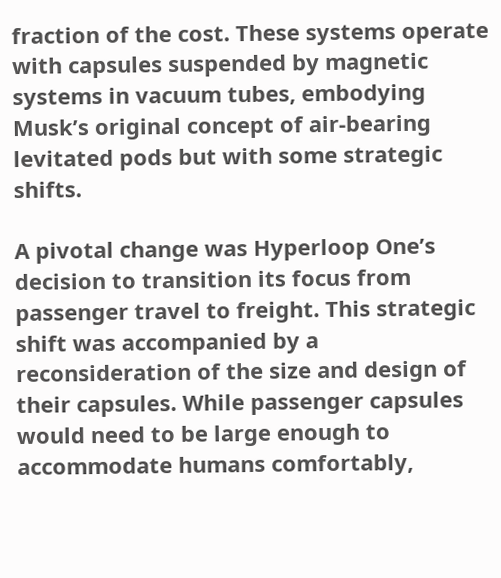fraction of the cost. These systems operate with capsules suspended by magnetic systems in vacuum tubes, embodying Musk’s original concept of air-bearing levitated pods but with some strategic shifts.

A pivotal change was Hyperloop One’s decision to transition its focus from passenger travel to freight. This strategic shift was accompanied by a reconsideration of the size and design of their capsules. While passenger capsules would need to be large enough to accommodate humans comfortably,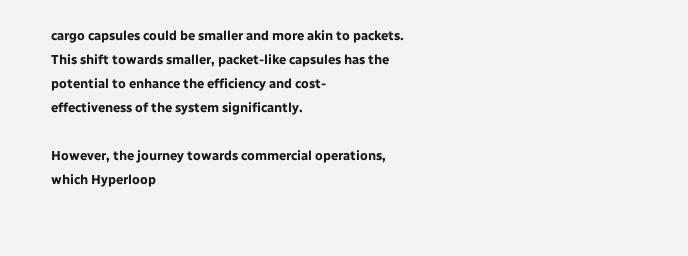cargo capsules could be smaller and more akin to packets. This shift towards smaller, packet-like capsules has the potential to enhance the efficiency and cost-effectiveness of the system significantly.

However, the journey towards commercial operations, which Hyperloop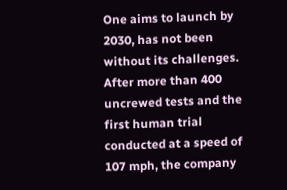One aims to launch by 2030, has not been without its challenges. After more than 400 uncrewed tests and the first human trial conducted at a speed of 107 mph, the company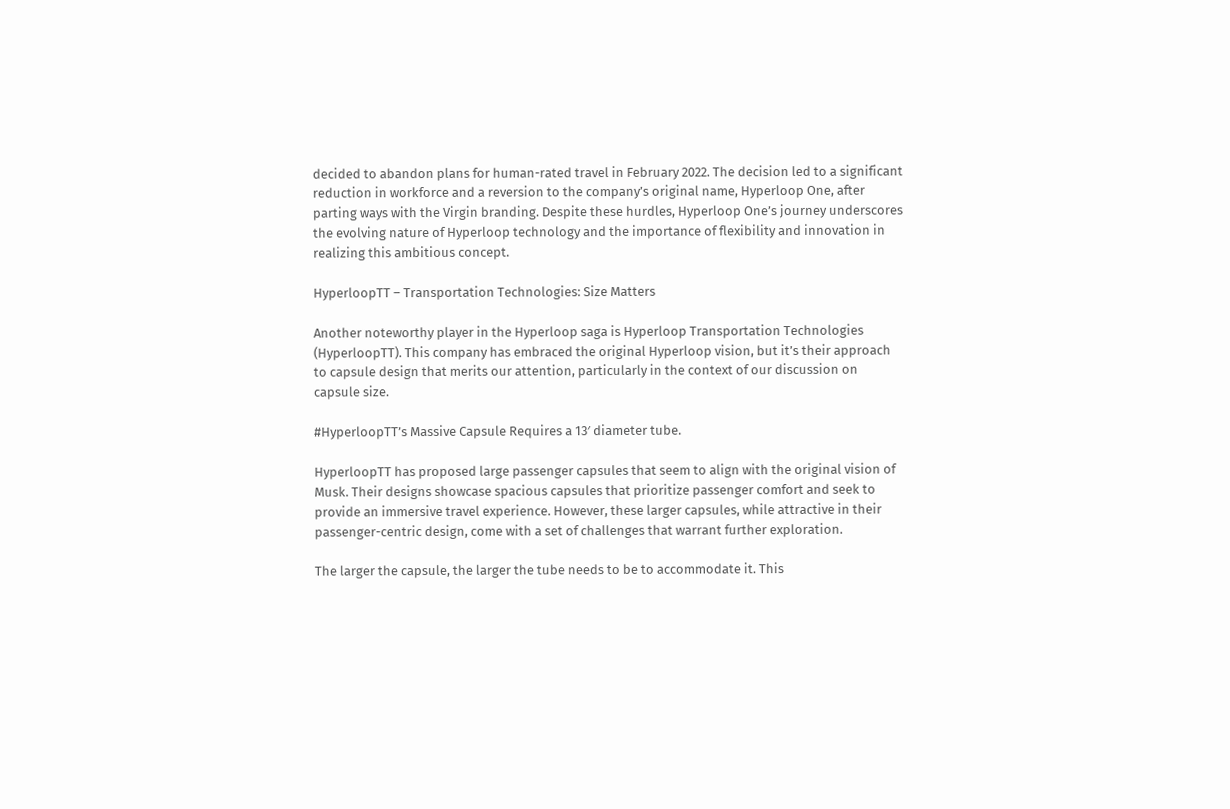decided to abandon plans for human-rated travel in February 2022. The decision led to a significant reduction in workforce and a reversion to the company’s original name, Hyperloop One, after parting ways with the Virgin branding. Despite these hurdles, Hyperloop One’s journey underscores the evolving nature of Hyperloop technology and the importance of flexibility and innovation in realizing this ambitious concept.

HyperloopTT – Transportation Technologies: Size Matters

Another noteworthy player in the Hyperloop saga is Hyperloop Transportation Technologies (HyperloopTT). This company has embraced the original Hyperloop vision, but it’s their approach to capsule design that merits our attention, particularly in the context of our discussion on capsule size.

#HyperloopTT’s Massive Capsule Requires a 13′ diameter tube.

HyperloopTT has proposed large passenger capsules that seem to align with the original vision of Musk. Their designs showcase spacious capsules that prioritize passenger comfort and seek to provide an immersive travel experience. However, these larger capsules, while attractive in their passenger-centric design, come with a set of challenges that warrant further exploration.

The larger the capsule, the larger the tube needs to be to accommodate it. This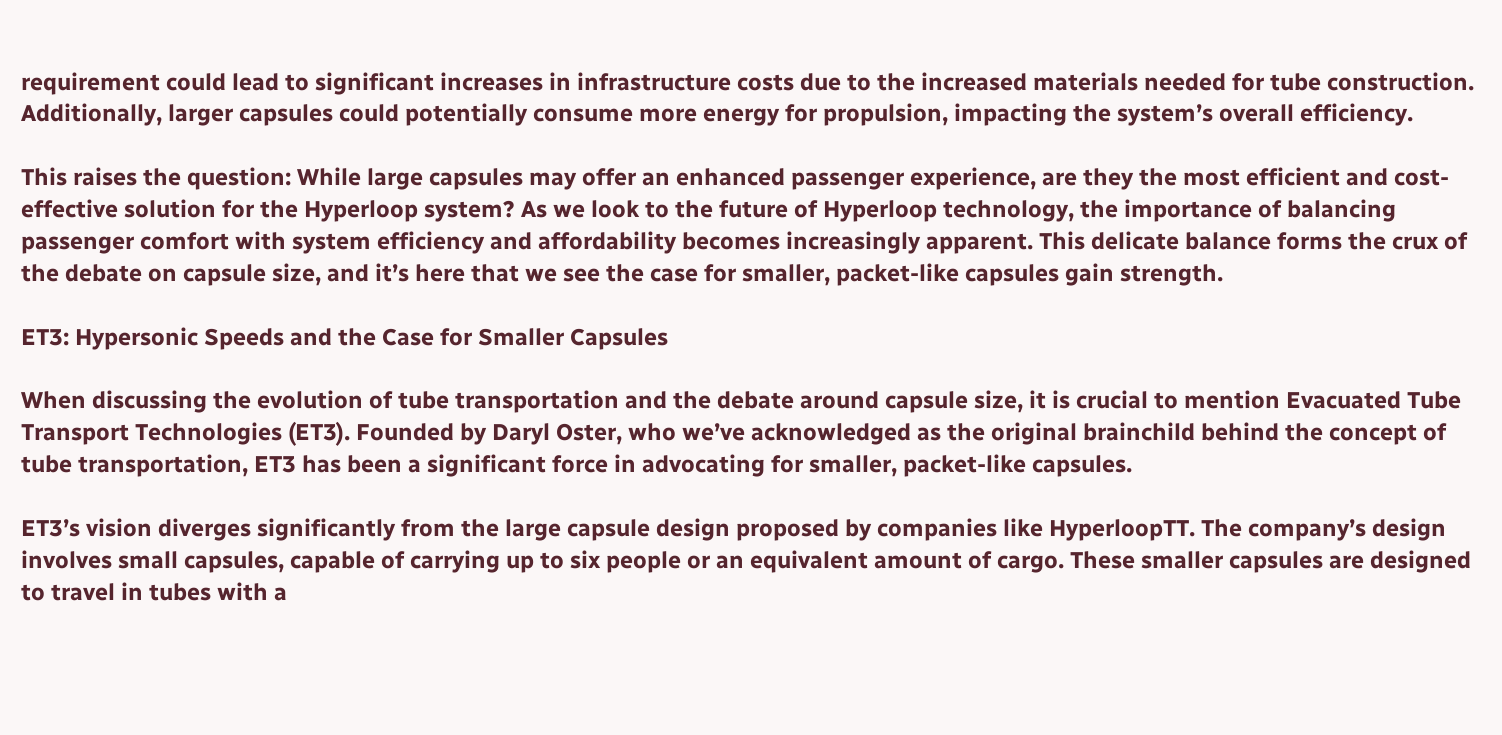requirement could lead to significant increases in infrastructure costs due to the increased materials needed for tube construction. Additionally, larger capsules could potentially consume more energy for propulsion, impacting the system’s overall efficiency.

This raises the question: While large capsules may offer an enhanced passenger experience, are they the most efficient and cost-effective solution for the Hyperloop system? As we look to the future of Hyperloop technology, the importance of balancing passenger comfort with system efficiency and affordability becomes increasingly apparent. This delicate balance forms the crux of the debate on capsule size, and it’s here that we see the case for smaller, packet-like capsules gain strength.

ET3: Hypersonic Speeds and the Case for Smaller Capsules

When discussing the evolution of tube transportation and the debate around capsule size, it is crucial to mention Evacuated Tube Transport Technologies (ET3). Founded by Daryl Oster, who we’ve acknowledged as the original brainchild behind the concept of tube transportation, ET3 has been a significant force in advocating for smaller, packet-like capsules.

ET3’s vision diverges significantly from the large capsule design proposed by companies like HyperloopTT. The company’s design involves small capsules, capable of carrying up to six people or an equivalent amount of cargo. These smaller capsules are designed to travel in tubes with a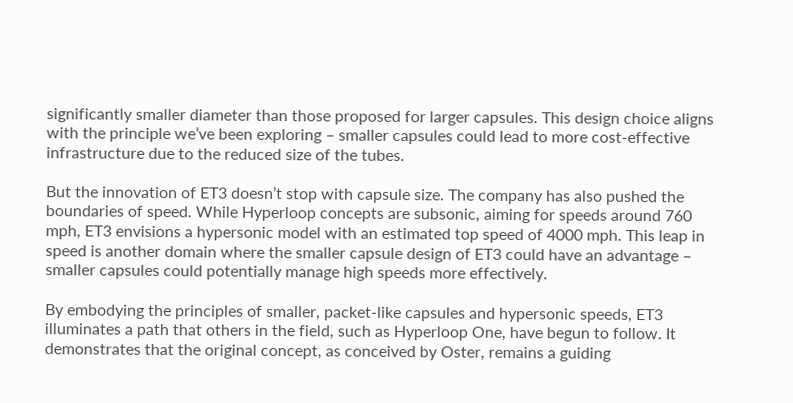significantly smaller diameter than those proposed for larger capsules. This design choice aligns with the principle we’ve been exploring – smaller capsules could lead to more cost-effective infrastructure due to the reduced size of the tubes.

But the innovation of ET3 doesn’t stop with capsule size. The company has also pushed the boundaries of speed. While Hyperloop concepts are subsonic, aiming for speeds around 760 mph, ET3 envisions a hypersonic model with an estimated top speed of 4000 mph. This leap in speed is another domain where the smaller capsule design of ET3 could have an advantage – smaller capsules could potentially manage high speeds more effectively.

By embodying the principles of smaller, packet-like capsules and hypersonic speeds, ET3 illuminates a path that others in the field, such as Hyperloop One, have begun to follow. It demonstrates that the original concept, as conceived by Oster, remains a guiding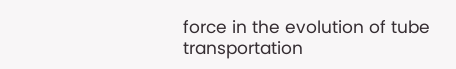force in the evolution of tube transportation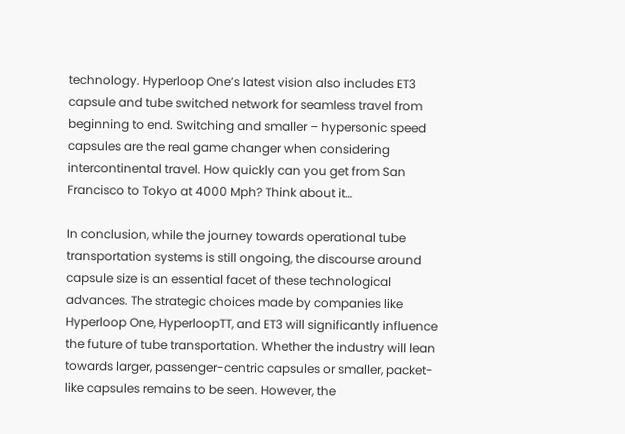technology. Hyperloop One’s latest vision also includes ET3 capsule and tube switched network for seamless travel from beginning to end. Switching and smaller – hypersonic speed capsules are the real game changer when considering intercontinental travel. How quickly can you get from San Francisco to Tokyo at 4000 Mph? Think about it…

In conclusion, while the journey towards operational tube transportation systems is still ongoing, the discourse around capsule size is an essential facet of these technological advances. The strategic choices made by companies like Hyperloop One, HyperloopTT, and ET3 will significantly influence the future of tube transportation. Whether the industry will lean towards larger, passenger-centric capsules or smaller, packet-like capsules remains to be seen. However, the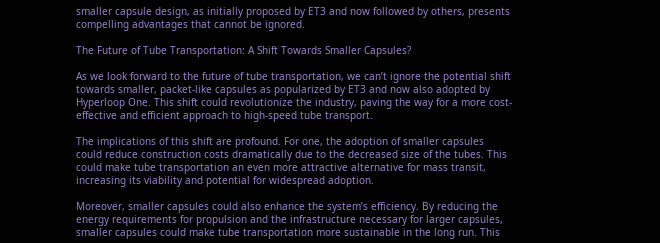smaller capsule design, as initially proposed by ET3 and now followed by others, presents compelling advantages that cannot be ignored.

The Future of Tube Transportation: A Shift Towards Smaller Capsules?

As we look forward to the future of tube transportation, we can’t ignore the potential shift towards smaller, packet-like capsules as popularized by ET3 and now also adopted by Hyperloop One. This shift could revolutionize the industry, paving the way for a more cost-effective and efficient approach to high-speed tube transport.

The implications of this shift are profound. For one, the adoption of smaller capsules could reduce construction costs dramatically due to the decreased size of the tubes. This could make tube transportation an even more attractive alternative for mass transit, increasing its viability and potential for widespread adoption.

Moreover, smaller capsules could also enhance the system’s efficiency. By reducing the energy requirements for propulsion and the infrastructure necessary for larger capsules, smaller capsules could make tube transportation more sustainable in the long run. This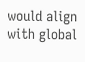would align with global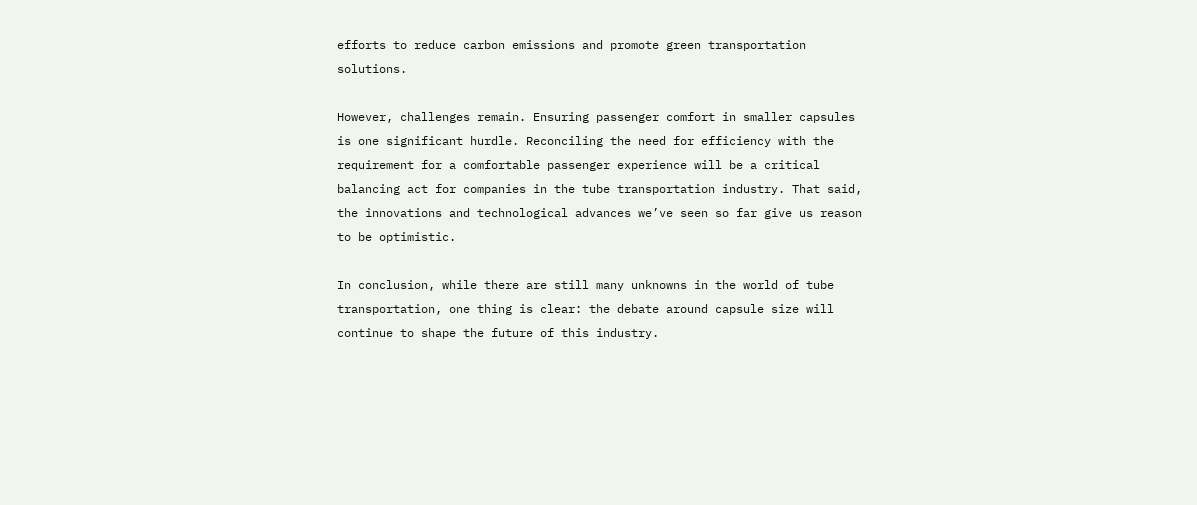efforts to reduce carbon emissions and promote green transportation solutions.

However, challenges remain. Ensuring passenger comfort in smaller capsules is one significant hurdle. Reconciling the need for efficiency with the requirement for a comfortable passenger experience will be a critical balancing act for companies in the tube transportation industry. That said, the innovations and technological advances we’ve seen so far give us reason to be optimistic.

In conclusion, while there are still many unknowns in the world of tube transportation, one thing is clear: the debate around capsule size will continue to shape the future of this industry.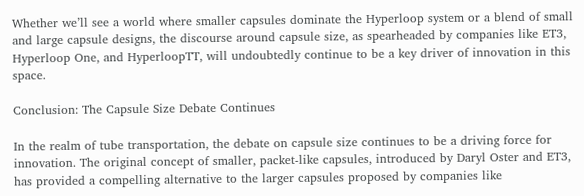Whether we’ll see a world where smaller capsules dominate the Hyperloop system or a blend of small and large capsule designs, the discourse around capsule size, as spearheaded by companies like ET3, Hyperloop One, and HyperloopTT, will undoubtedly continue to be a key driver of innovation in this space.

Conclusion: The Capsule Size Debate Continues

In the realm of tube transportation, the debate on capsule size continues to be a driving force for innovation. The original concept of smaller, packet-like capsules, introduced by Daryl Oster and ET3, has provided a compelling alternative to the larger capsules proposed by companies like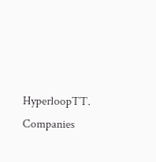HyperloopTT. Companies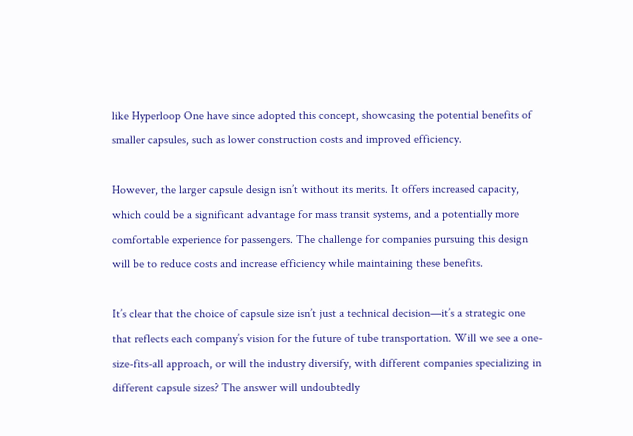like Hyperloop One have since adopted this concept, showcasing the potential benefits of smaller capsules, such as lower construction costs and improved efficiency.

However, the larger capsule design isn’t without its merits. It offers increased capacity, which could be a significant advantage for mass transit systems, and a potentially more comfortable experience for passengers. The challenge for companies pursuing this design will be to reduce costs and increase efficiency while maintaining these benefits.

It’s clear that the choice of capsule size isn’t just a technical decision—it’s a strategic one that reflects each company’s vision for the future of tube transportation. Will we see a one-size-fits-all approach, or will the industry diversify, with different companies specializing in different capsule sizes? The answer will undoubtedly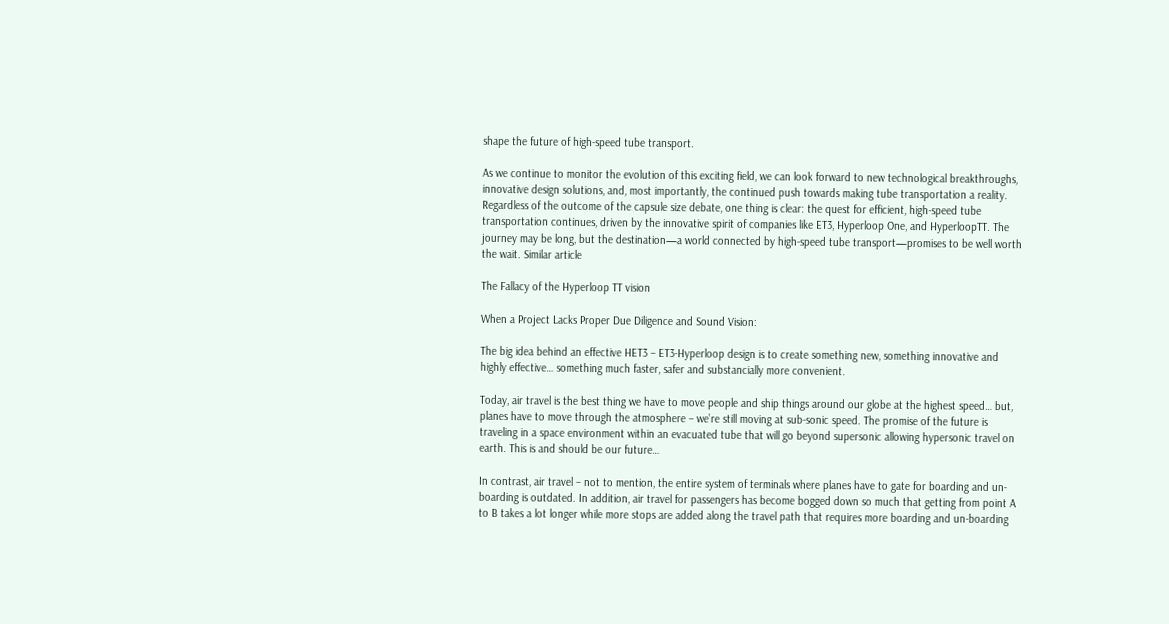shape the future of high-speed tube transport.

As we continue to monitor the evolution of this exciting field, we can look forward to new technological breakthroughs, innovative design solutions, and, most importantly, the continued push towards making tube transportation a reality. Regardless of the outcome of the capsule size debate, one thing is clear: the quest for efficient, high-speed tube transportation continues, driven by the innovative spirit of companies like ET3, Hyperloop One, and HyperloopTT. The journey may be long, but the destination—a world connected by high-speed tube transport—promises to be well worth the wait. Similar article

The Fallacy of the Hyperloop TT vision

When a Project Lacks Proper Due Diligence and Sound Vision:

The big idea behind an effective HET3 – ET3-Hyperloop design is to create something new, something innovative and highly effective… something much faster, safer and substancially more convenient.

Today, air travel is the best thing we have to move people and ship things around our globe at the highest speed… but, planes have to move through the atmosphere – we’re still moving at sub-sonic speed. The promise of the future is traveling in a space environment within an evacuated tube that will go beyond supersonic allowing hypersonic travel on earth. This is and should be our future…

In contrast, air travel – not to mention, the entire system of terminals where planes have to gate for boarding and un-boarding is outdated. In addition, air travel for passengers has become bogged down so much that getting from point A to B takes a lot longer while more stops are added along the travel path that requires more boarding and un-boarding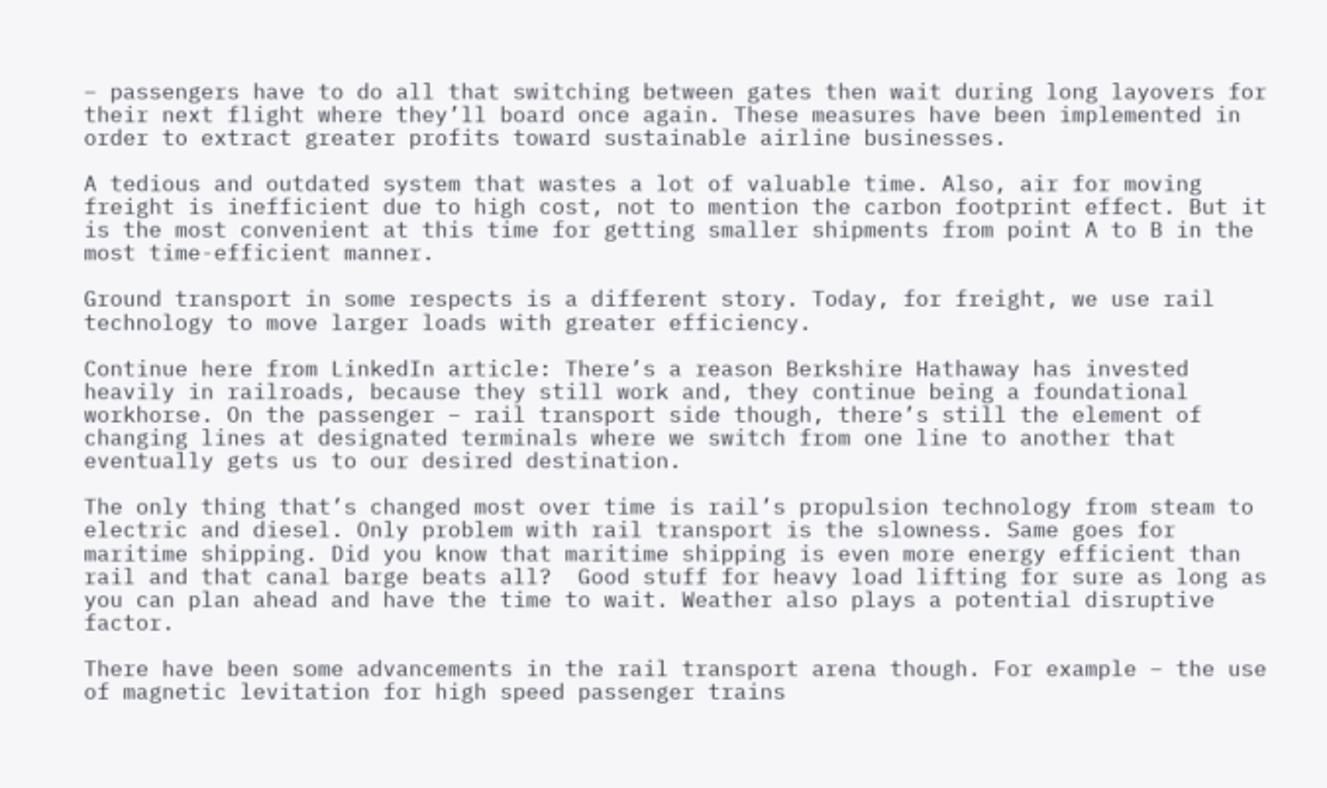– passengers have to do all that switching between gates then wait during long layovers for their next flight where they’ll board once again. These measures have been implemented in order to extract greater profits toward sustainable airline businesses.

A tedious and outdated system that wastes a lot of valuable time. Also, air for moving freight is inefficient due to high cost, not to mention the carbon footprint effect. But it is the most convenient at this time for getting smaller shipments from point A to B in the most time-efficient manner.

Ground transport in some respects is a different story. Today, for freight, we use rail technology to move larger loads with greater efficiency.

Continue here from LinkedIn article: There’s a reason Berkshire Hathaway has invested heavily in railroads, because they still work and, they continue being a foundational workhorse. On the passenger – rail transport side though, there’s still the element of changing lines at designated terminals where we switch from one line to another that eventually gets us to our desired destination.

The only thing that’s changed most over time is rail’s propulsion technology from steam to electric and diesel. Only problem with rail transport is the slowness. Same goes for maritime shipping. Did you know that maritime shipping is even more energy efficient than rail and that canal barge beats all?  Good stuff for heavy load lifting for sure as long as you can plan ahead and have the time to wait. Weather also plays a potential disruptive factor.

There have been some advancements in the rail transport arena though. For example – the use of magnetic levitation for high speed passenger trains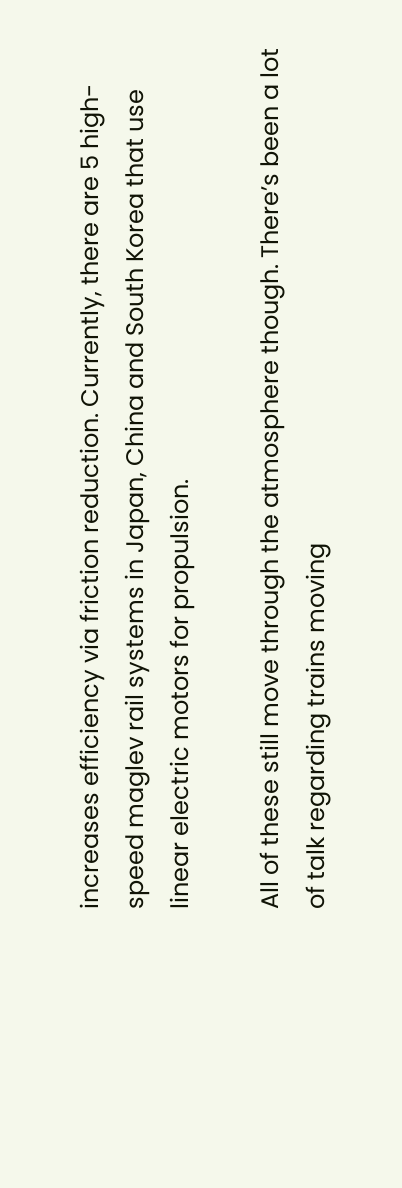increases efficiency via friction reduction. Currently, there are 5 high-speed maglev rail systems in Japan, China and South Korea that use linear electric motors for propulsion.

All of these still move through the atmosphere though. There’s been a lot of talk regarding trains moving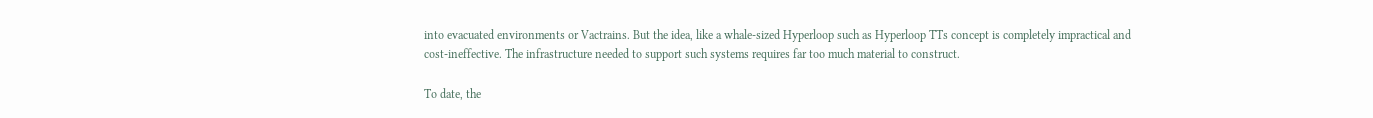into evacuated environments or Vactrains. But the idea, like a whale-sized Hyperloop such as Hyperloop TTs concept is completely impractical and cost-ineffective. The infrastructure needed to support such systems requires far too much material to construct.

To date, the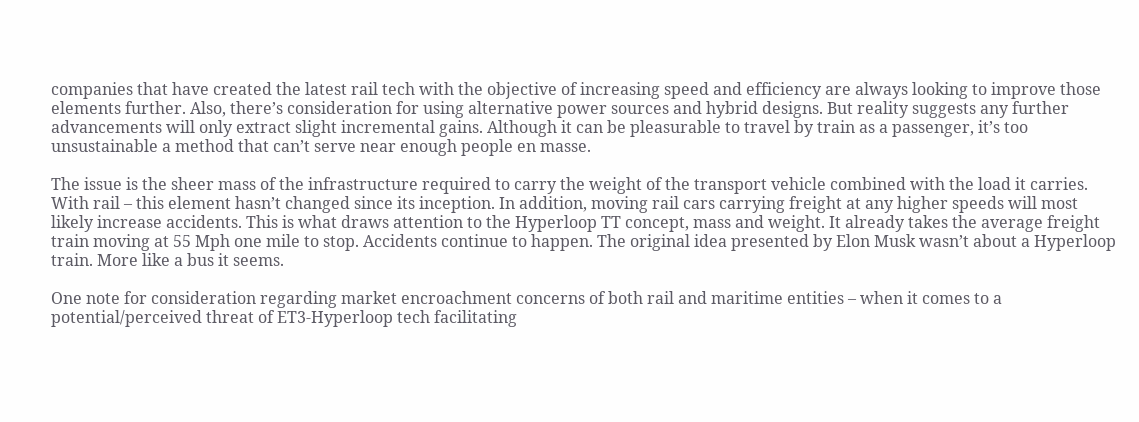companies that have created the latest rail tech with the objective of increasing speed and efficiency are always looking to improve those elements further. Also, there’s consideration for using alternative power sources and hybrid designs. But reality suggests any further advancements will only extract slight incremental gains. Although it can be pleasurable to travel by train as a passenger, it’s too unsustainable a method that can’t serve near enough people en masse.

The issue is the sheer mass of the infrastructure required to carry the weight of the transport vehicle combined with the load it carries. With rail – this element hasn’t changed since its inception. In addition, moving rail cars carrying freight at any higher speeds will most likely increase accidents. This is what draws attention to the Hyperloop TT concept, mass and weight. It already takes the average freight train moving at 55 Mph one mile to stop. Accidents continue to happen. The original idea presented by Elon Musk wasn’t about a Hyperloop train. More like a bus it seems.

One note for consideration regarding market encroachment concerns of both rail and maritime entities – when it comes to a potential/perceived threat of ET3-Hyperloop tech facilitating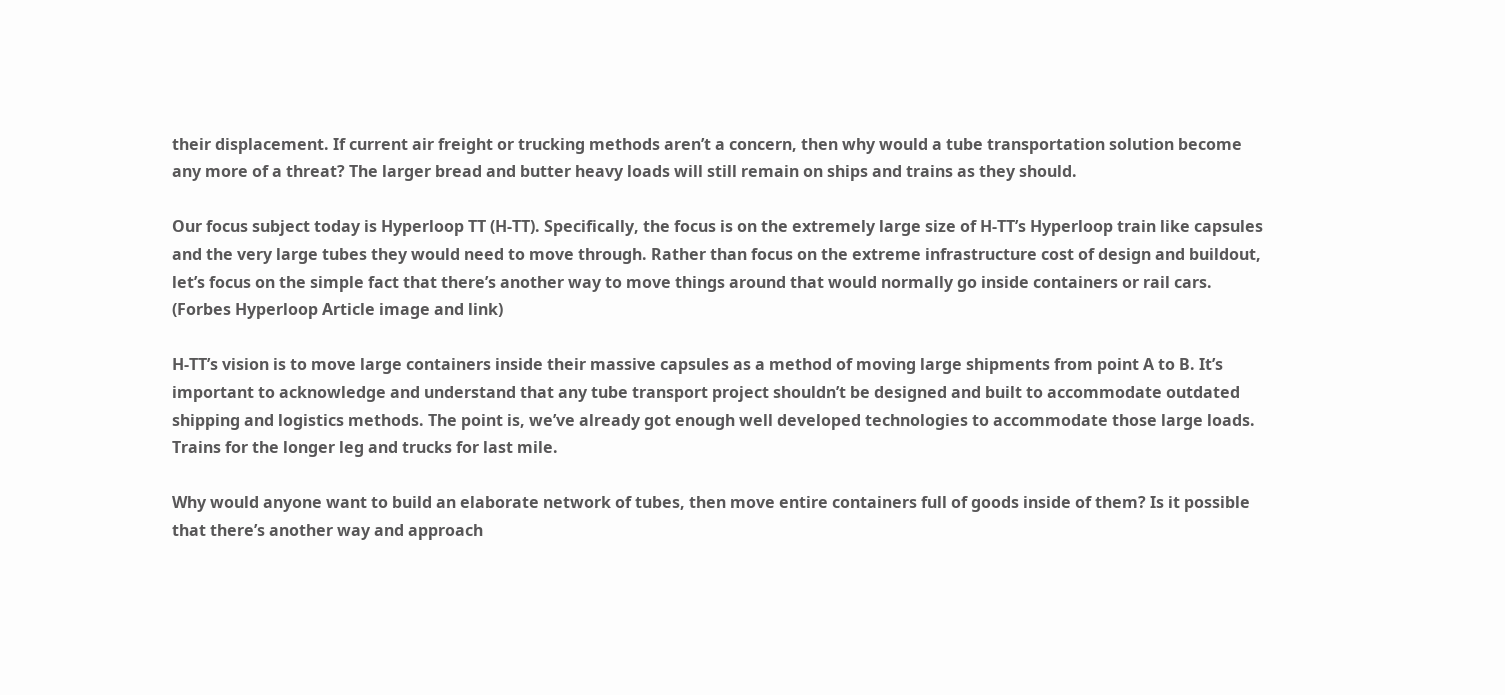their displacement. If current air freight or trucking methods aren’t a concern, then why would a tube transportation solution become any more of a threat? The larger bread and butter heavy loads will still remain on ships and trains as they should.

Our focus subject today is Hyperloop TT (H-TT). Specifically, the focus is on the extremely large size of H-TT’s Hyperloop train like capsules and the very large tubes they would need to move through. Rather than focus on the extreme infrastructure cost of design and buildout, let’s focus on the simple fact that there’s another way to move things around that would normally go inside containers or rail cars. (Forbes Hyperloop Article image and link)

H-TT’s vision is to move large containers inside their massive capsules as a method of moving large shipments from point A to B. It’s important to acknowledge and understand that any tube transport project shouldn’t be designed and built to accommodate outdated shipping and logistics methods. The point is, we’ve already got enough well developed technologies to accommodate those large loads. Trains for the longer leg and trucks for last mile.

Why would anyone want to build an elaborate network of tubes, then move entire containers full of goods inside of them? Is it possible that there’s another way and approach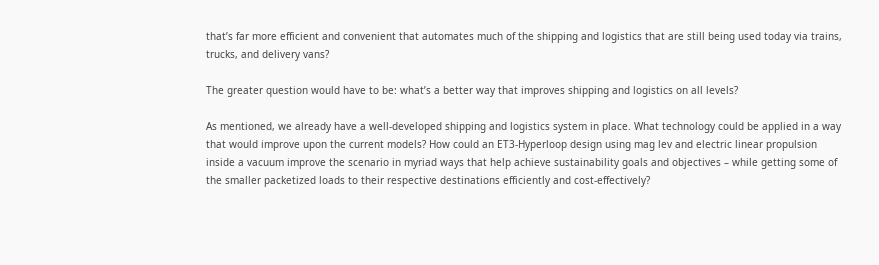that’s far more efficient and convenient that automates much of the shipping and logistics that are still being used today via trains, trucks, and delivery vans?

The greater question would have to be: what’s a better way that improves shipping and logistics on all levels?

As mentioned, we already have a well-developed shipping and logistics system in place. What technology could be applied in a way that would improve upon the current models? How could an ET3-Hyperloop design using mag lev and electric linear propulsion inside a vacuum improve the scenario in myriad ways that help achieve sustainability goals and objectives – while getting some of the smaller packetized loads to their respective destinations efficiently and cost-effectively?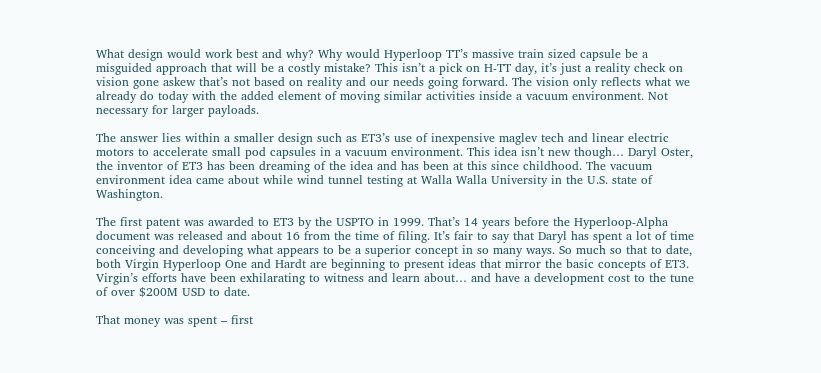What design would work best and why? Why would Hyperloop TT’s massive train sized capsule be a misguided approach that will be a costly mistake? This isn’t a pick on H-TT day, it’s just a reality check on vision gone askew that’s not based on reality and our needs going forward. The vision only reflects what we already do today with the added element of moving similar activities inside a vacuum environment. Not necessary for larger payloads.

The answer lies within a smaller design such as ET3’s use of inexpensive maglev tech and linear electric motors to accelerate small pod capsules in a vacuum environment. This idea isn’t new though… Daryl Oster, the inventor of ET3 has been dreaming of the idea and has been at this since childhood. The vacuum environment idea came about while wind tunnel testing at Walla Walla University in the U.S. state of Washington.

The first patent was awarded to ET3 by the USPTO in 1999. That’s 14 years before the Hyperloop-Alpha document was released and about 16 from the time of filing. It’s fair to say that Daryl has spent a lot of time conceiving and developing what appears to be a superior concept in so many ways. So much so that to date, both Virgin Hyperloop One and Hardt are beginning to present ideas that mirror the basic concepts of ET3. Virgin’s efforts have been exhilarating to witness and learn about… and have a development cost to the tune of over $200M USD to date.

That money was spent – first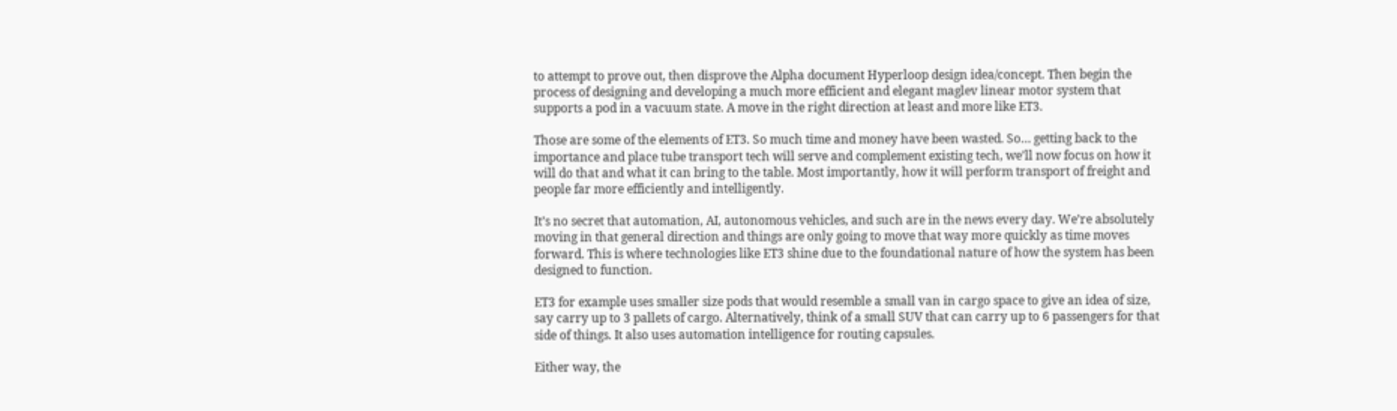to attempt to prove out, then disprove the Alpha document Hyperloop design idea/concept. Then begin the process of designing and developing a much more efficient and elegant maglev linear motor system that supports a pod in a vacuum state. A move in the right direction at least and more like ET3.

Those are some of the elements of ET3. So much time and money have been wasted. So… getting back to the importance and place tube transport tech will serve and complement existing tech, we’ll now focus on how it will do that and what it can bring to the table. Most importantly, how it will perform transport of freight and people far more efficiently and intelligently.

It’s no secret that automation, AI, autonomous vehicles, and such are in the news every day. We’re absolutely moving in that general direction and things are only going to move that way more quickly as time moves forward. This is where technologies like ET3 shine due to the foundational nature of how the system has been designed to function.

ET3 for example uses smaller size pods that would resemble a small van in cargo space to give an idea of size, say carry up to 3 pallets of cargo. Alternatively, think of a small SUV that can carry up to 6 passengers for that side of things. It also uses automation intelligence for routing capsules.

Either way, the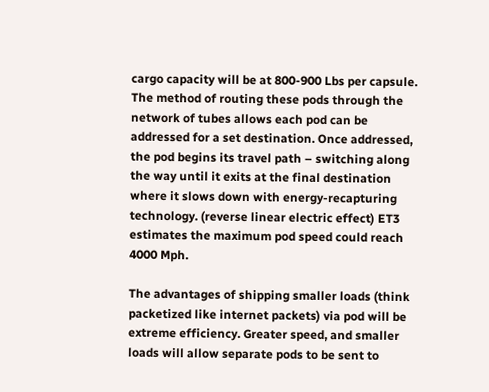cargo capacity will be at 800-900 Lbs per capsule. The method of routing these pods through the network of tubes allows each pod can be addressed for a set destination. Once addressed, the pod begins its travel path – switching along the way until it exits at the final destination where it slows down with energy-recapturing technology. (reverse linear electric effect) ET3 estimates the maximum pod speed could reach 4000 Mph.

The advantages of shipping smaller loads (think packetized like internet packets) via pod will be extreme efficiency. Greater speed, and smaller loads will allow separate pods to be sent to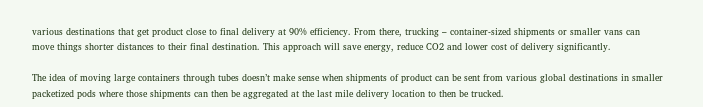various destinations that get product close to final delivery at 90% efficiency. From there, trucking – container-sized shipments or smaller vans can move things shorter distances to their final destination. This approach will save energy, reduce CO2 and lower cost of delivery significantly.

The idea of moving large containers through tubes doesn’t make sense when shipments of product can be sent from various global destinations in smaller packetized pods where those shipments can then be aggregated at the last mile delivery location to then be trucked.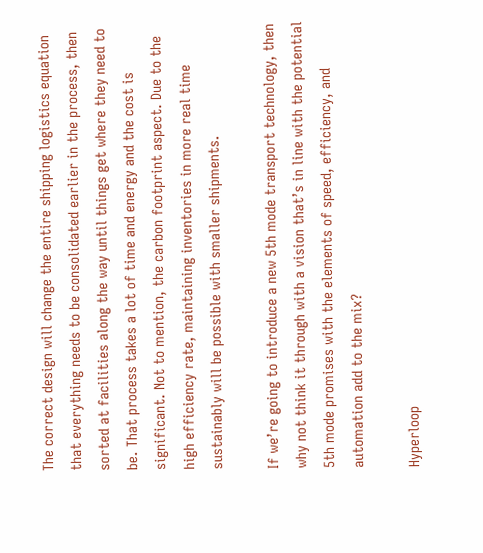The correct design will change the entire shipping logistics equation that everything needs to be consolidated earlier in the process, then sorted at facilities along the way until things get where they need to be. That process takes a lot of time and energy and the cost is significant. Not to mention, the carbon footprint aspect. Due to the high efficiency rate, maintaining inventories in more real time sustainably will be possible with smaller shipments.

If we’re going to introduce a new 5th mode transport technology, then why not think it through with a vision that’s in line with the potential 5th mode promises with the elements of speed, efficiency, and automation add to the mix?

Hyperloop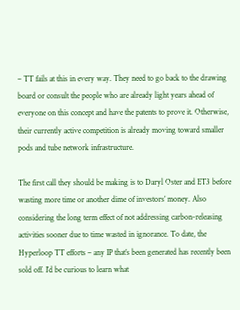– TT fails at this in every way. They need to go back to the drawing board or consult the people who are already light years ahead of everyone on this concept and have the patents to prove it. Otherwise, their currently active competition is already moving toward smaller pods and tube network infrastructure.

The first call they should be making is to Daryl Oster and ET3 before wasting more time or another dime of investors’ money. Also considering the long term effect of not addressing carbon-releasing activities sooner due to time wasted in ignorance. To date, the Hyperloop TT efforts – any IP that’s been generated has recently been sold off. I’d be curious to learn what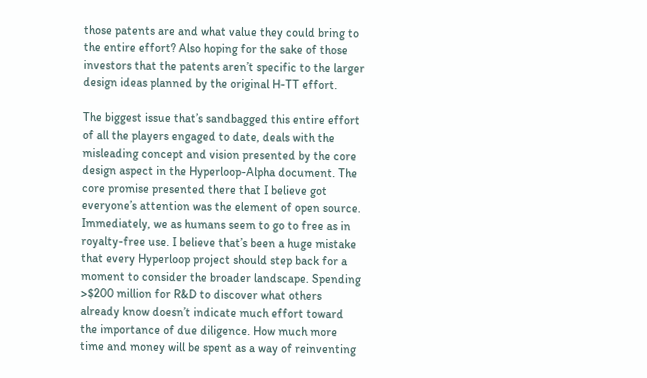those patents are and what value they could bring to the entire effort? Also hoping for the sake of those investors that the patents aren’t specific to the larger design ideas planned by the original H-TT effort.

The biggest issue that’s sandbagged this entire effort of all the players engaged to date, deals with the misleading concept and vision presented by the core design aspect in the Hyperloop-Alpha document. The core promise presented there that I believe got everyone’s attention was the element of open source. Immediately, we as humans seem to go to free as in royalty-free use. I believe that’s been a huge mistake that every Hyperloop project should step back for a moment to consider the broader landscape. Spending >$200 million for R&D to discover what others already know doesn’t indicate much effort toward the importance of due diligence. How much more time and money will be spent as a way of reinventing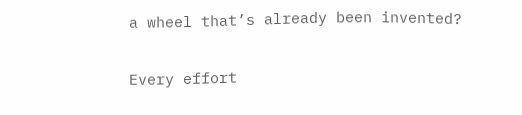a wheel that’s already been invented?

Every effort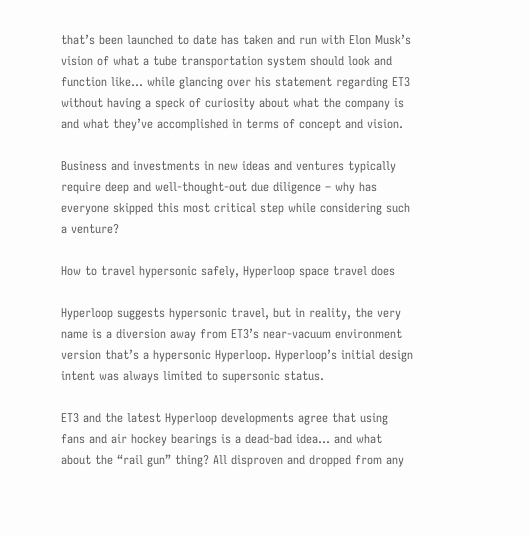that’s been launched to date has taken and run with Elon Musk’s vision of what a tube transportation system should look and function like… while glancing over his statement regarding ET3 without having a speck of curiosity about what the company is and what they’ve accomplished in terms of concept and vision.

Business and investments in new ideas and ventures typically require deep and well-thought-out due diligence – why has everyone skipped this most critical step while considering such a venture?

How to travel hypersonic safely, Hyperloop space travel does

Hyperloop suggests hypersonic travel, but in reality, the very name is a diversion away from ET3’s near-vacuum environment version that’s a hypersonic Hyperloop. Hyperloop’s initial design intent was always limited to supersonic status.

ET3 and the latest Hyperloop developments agree that using fans and air hockey bearings is a dead-bad idea… and what about the “rail gun” thing? All disproven and dropped from any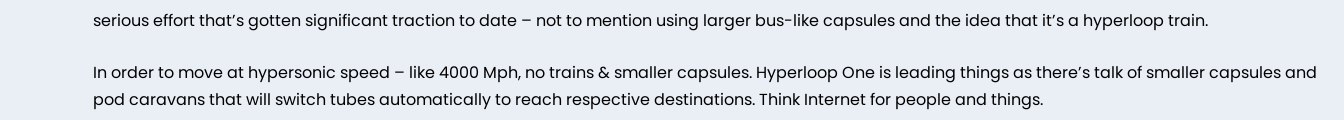serious effort that’s gotten significant traction to date – not to mention using larger bus-like capsules and the idea that it’s a hyperloop train.

In order to move at hypersonic speed – like 4000 Mph, no trains & smaller capsules. Hyperloop One is leading things as there’s talk of smaller capsules and pod caravans that will switch tubes automatically to reach respective destinations. Think Internet for people and things.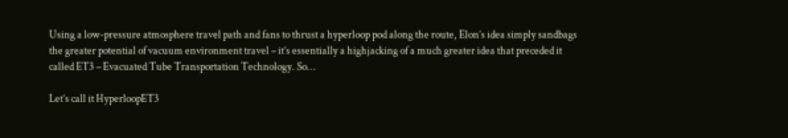Using a low-pressure atmosphere travel path and fans to thrust a hyperloop pod along the route, Elon’s idea simply sandbags the greater potential of vacuum environment travel – it’s essentially a highjacking of a much greater idea that preceded it called ET3 – Evacuated Tube Transportation Technology. So…

Let’s call it HyperloopET3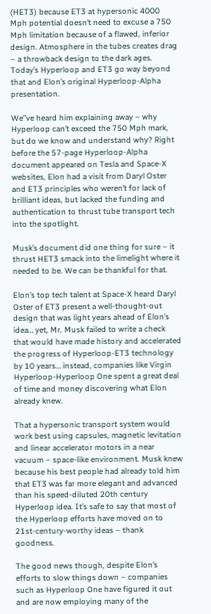(HET3) because ET3 at hypersonic 4000 Mph potential doesn’t need to excuse a 750 Mph limitation because of a flawed, inferior design. Atmosphere in the tubes creates drag – a throwback design to the dark ages. Today’s Hyperloop and ET3 go way beyond that and Elon’s original Hyperloop-Alpha presentation.

We”ve heard him explaining away – why Hyperloop can’t exceed the 750 Mph mark, but do we know and understand why? Right before the 57-page Hyperloop-Alpha document appeared on Tesla and Space-X websites, Elon had a visit from Daryl Oster and ET3 principles who weren’t for lack of brilliant ideas, but lacked the funding and authentication to thrust tube transport tech into the spotlight.

Musk’s document did one thing for sure – it thrust HET3 smack into the limelight where it needed to be. We can be thankful for that.

Elon’s top tech talent at Space-X heard Daryl Oster of ET3 present a well-thought-out design that was light years ahead of Elon’s idea… yet, Mr. Musk failed to write a check that would have made history and accelerated the progress of Hyperloop-ET3 technology by 10 years… instead, companies like Virgin Hyperloop-Hyperloop One spent a great deal of time and money discovering what Elon already knew.

That a hypersonic transport system would work best using capsules, magnetic levitation and linear accelerator motors in a near vacuum – space-like environment. Musk knew because his best people had already told him that ET3 was far more elegant and advanced than his speed-diluted 20th century Hyperloop idea. It’s safe to say that most of the Hyperloop efforts have moved on to 21st-century-worthy ideas – thank goodness.

The good news though, despite Elon’s efforts to slow things down – companies such as Hyperloop One have figured it out and are now employing many of the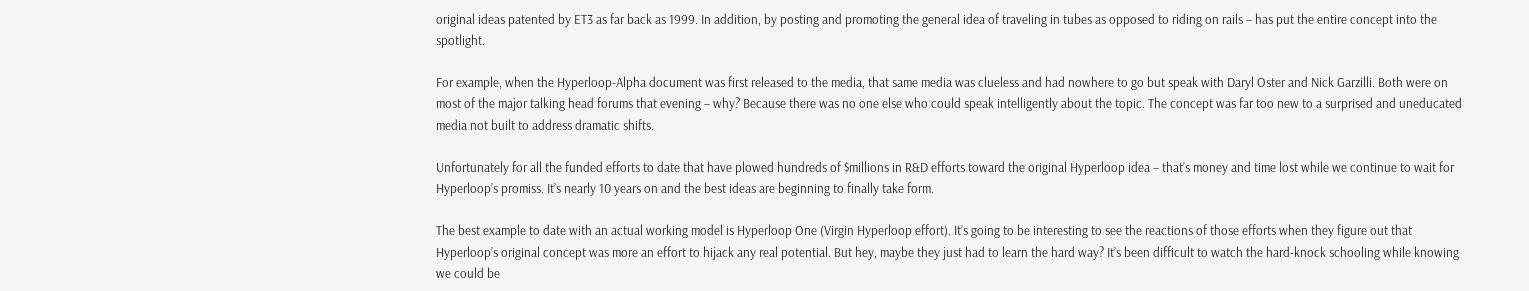original ideas patented by ET3 as far back as 1999. In addition, by posting and promoting the general idea of traveling in tubes as opposed to riding on rails – has put the entire concept into the spotlight.

For example, when the Hyperloop-Alpha document was first released to the media, that same media was clueless and had nowhere to go but speak with Daryl Oster and Nick Garzilli. Both were on most of the major talking head forums that evening – why? Because there was no one else who could speak intelligently about the topic. The concept was far too new to a surprised and uneducated media not built to address dramatic shifts.

Unfortunately for all the funded efforts to date that have plowed hundreds of $millions in R&D efforts toward the original Hyperloop idea – that’s money and time lost while we continue to wait for Hyperloop’s promiss. It’s nearly 10 years on and the best ideas are beginning to finally take form.

The best example to date with an actual working model is Hyperloop One (Virgin Hyperloop effort). It’s going to be interesting to see the reactions of those efforts when they figure out that Hyperloop’s original concept was more an effort to hijack any real potential. But hey, maybe they just had to learn the hard way? It’s been difficult to watch the hard-knock schooling while knowing we could be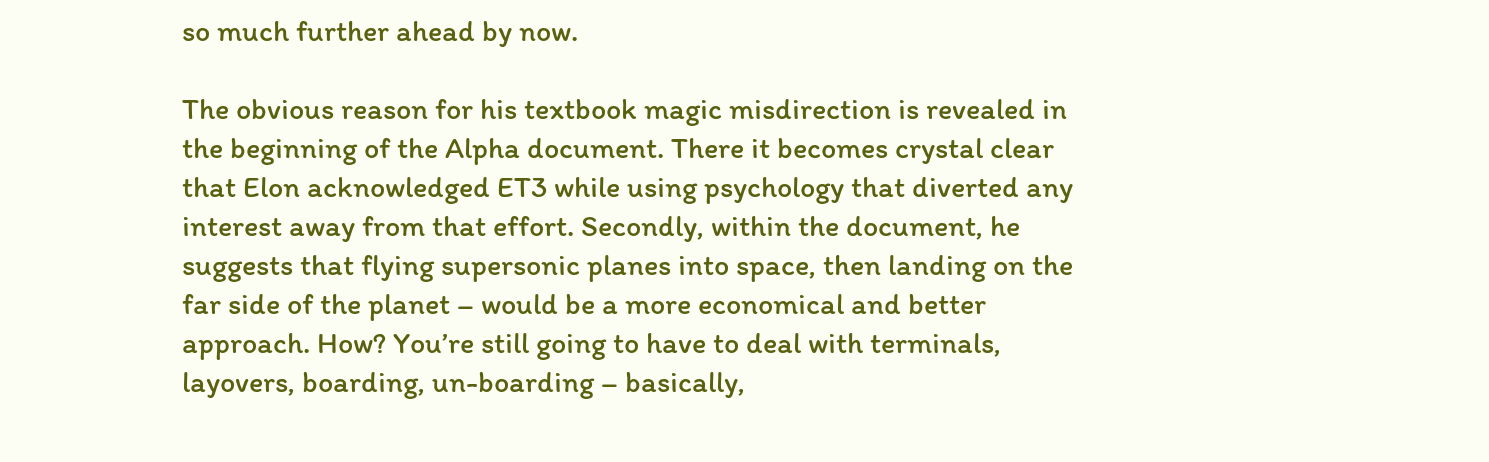so much further ahead by now.

The obvious reason for his textbook magic misdirection is revealed in the beginning of the Alpha document. There it becomes crystal clear that Elon acknowledged ET3 while using psychology that diverted any interest away from that effort. Secondly, within the document, he suggests that flying supersonic planes into space, then landing on the far side of the planet – would be a more economical and better approach. How? You’re still going to have to deal with terminals, layovers, boarding, un-boarding – basically,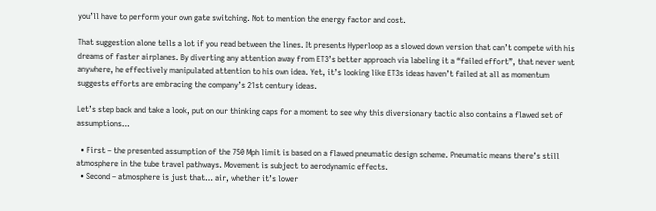you’ll have to perform your own gate switching. Not to mention the energy factor and cost.

That suggestion alone tells a lot if you read between the lines. It presents Hyperloop as a slowed down version that can’t compete with his dreams of faster airplanes. By diverting any attention away from ET3’s better approach via labeling it a “failed effort”, that never went anywhere, he effectively manipulated attention to his own idea. Yet, it’s looking like ET3s ideas haven’t failed at all as momentum suggests efforts are embracing the company’s 21st century ideas.

Let’s step back and take a look, put on our thinking caps for a moment to see why this diversionary tactic also contains a flawed set of assumptions…

  • First – the presented assumption of the 750 Mph limit is based on a flawed pneumatic design scheme. Pneumatic means there’s still atmosphere in the tube travel pathways. Movement is subject to aerodynamic effects.
  • Second – atmosphere is just that… air, whether it’s lower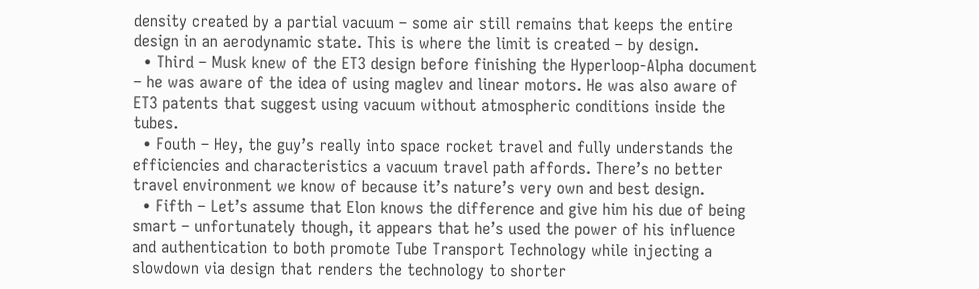density created by a partial vacuum – some air still remains that keeps the entire design in an aerodynamic state. This is where the limit is created – by design.
  • Third – Musk knew of the ET3 design before finishing the Hyperloop-Alpha document – he was aware of the idea of using maglev and linear motors. He was also aware of ET3 patents that suggest using vacuum without atmospheric conditions inside the tubes.
  • Fouth – Hey, the guy’s really into space rocket travel and fully understands the efficiencies and characteristics a vacuum travel path affords. There’s no better travel environment we know of because it’s nature’s very own and best design.
  • Fifth – Let’s assume that Elon knows the difference and give him his due of being smart – unfortunately though, it appears that he’s used the power of his influence and authentication to both promote Tube Transport Technology while injecting a slowdown via design that renders the technology to shorter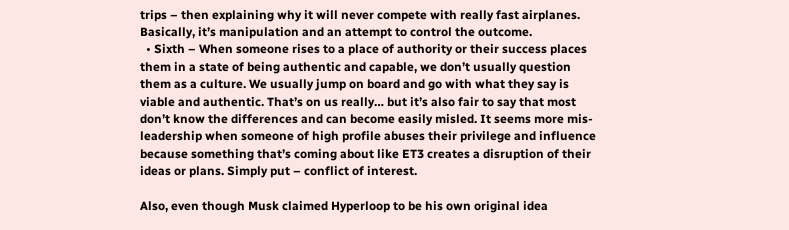trips – then explaining why it will never compete with really fast airplanes. Basically, it’s manipulation and an attempt to control the outcome.
  • Sixth – When someone rises to a place of authority or their success places them in a state of being authentic and capable, we don’t usually question them as a culture. We usually jump on board and go with what they say is viable and authentic. That’s on us really… but it’s also fair to say that most don’t know the differences and can become easily misled. It seems more mis-leadership when someone of high profile abuses their privilege and influence because something that’s coming about like ET3 creates a disruption of their ideas or plans. Simply put – conflict of interest.

Also, even though Musk claimed Hyperloop to be his own original idea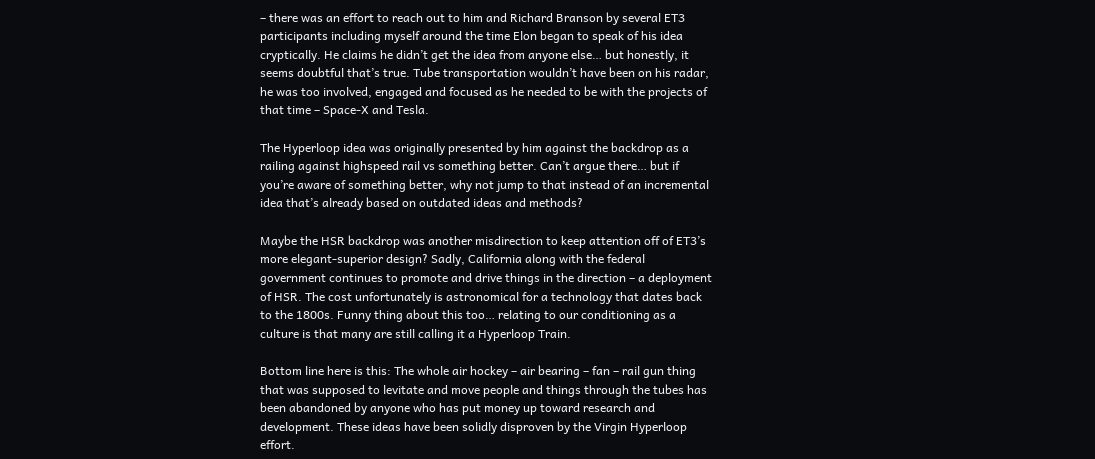– there was an effort to reach out to him and Richard Branson by several ET3 participants including myself around the time Elon began to speak of his idea cryptically. He claims he didn’t get the idea from anyone else… but honestly, it seems doubtful that’s true. Tube transportation wouldn’t have been on his radar, he was too involved, engaged and focused as he needed to be with the projects of that time – Space-X and Tesla.

The Hyperloop idea was originally presented by him against the backdrop as a railing against highspeed rail vs something better. Can’t argue there… but if you’re aware of something better, why not jump to that instead of an incremental idea that’s already based on outdated ideas and methods?

Maybe the HSR backdrop was another misdirection to keep attention off of ET3’s more elegant-superior design? Sadly, California along with the federal government continues to promote and drive things in the direction – a deployment of HSR. The cost unfortunately is astronomical for a technology that dates back to the 1800s. Funny thing about this too… relating to our conditioning as a culture is that many are still calling it a Hyperloop Train.

Bottom line here is this: The whole air hockey – air bearing – fan – rail gun thing that was supposed to levitate and move people and things through the tubes has been abandoned by anyone who has put money up toward research and development. These ideas have been solidly disproven by the Virgin Hyperloop effort.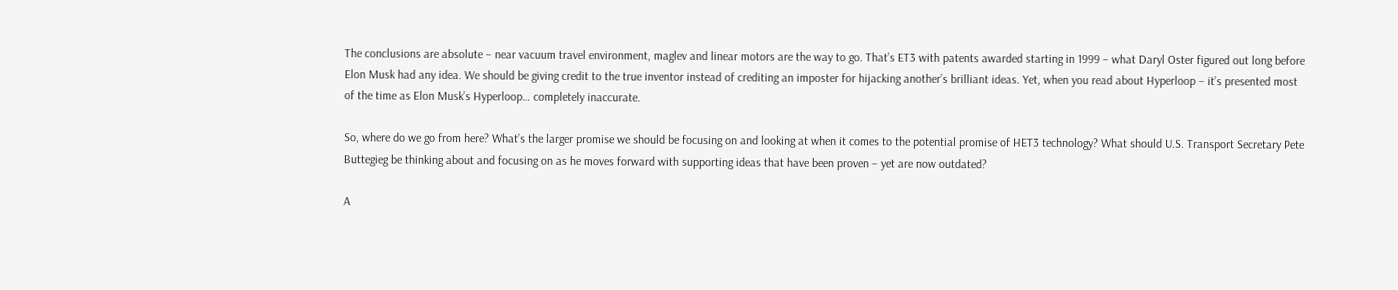The conclusions are absolute – near vacuum travel environment, maglev and linear motors are the way to go. That’s ET3 with patents awarded starting in 1999 – what Daryl Oster figured out long before Elon Musk had any idea. We should be giving credit to the true inventor instead of crediting an imposter for hijacking another’s brilliant ideas. Yet, when you read about Hyperloop – it’s presented most of the time as Elon Musk’s Hyperloop… completely inaccurate.

So, where do we go from here? What’s the larger promise we should be focusing on and looking at when it comes to the potential promise of HET3 technology? What should U.S. Transport Secretary Pete Buttegieg be thinking about and focusing on as he moves forward with supporting ideas that have been proven – yet are now outdated?

A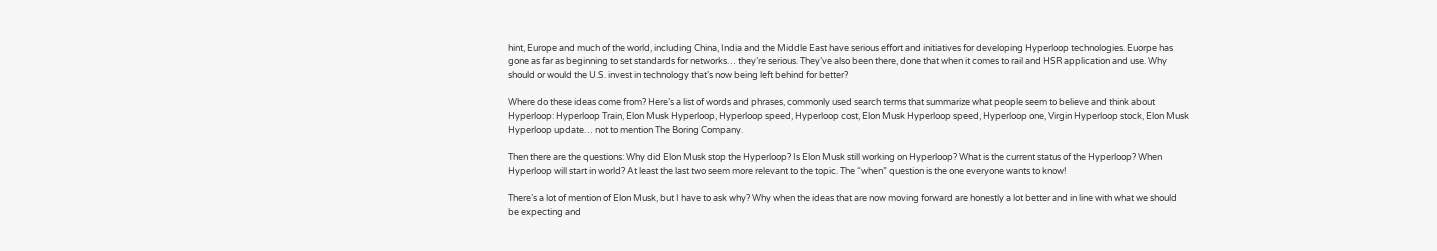hint, Europe and much of the world, including China, India and the Middle East have serious effort and initiatives for developing Hyperloop technologies. Euorpe has gone as far as beginning to set standards for networks… they’re serious. They’ve also been there, done that when it comes to rail and HSR application and use. Why should or would the U.S. invest in technology that’s now being left behind for better?

Where do these ideas come from? Here’s a list of words and phrases, commonly used search terms that summarize what people seem to believe and think about Hyperloop: Hyperloop Train, Elon Musk Hyperloop, Hyperloop speed, Hyperloop cost, Elon Musk Hyperloop speed, Hyperloop one, Virgin Hyperloop stock, Elon Musk Hyperloop update… not to mention The Boring Company.

Then there are the questions: Why did Elon Musk stop the Hyperloop? Is Elon Musk still working on Hyperloop? What is the current status of the Hyperloop? When Hyperloop will start in world? At least the last two seem more relevant to the topic. The “when” question is the one everyone wants to know!

There’s a lot of mention of Elon Musk, but I have to ask why? Why when the ideas that are now moving forward are honestly a lot better and in line with what we should be expecting and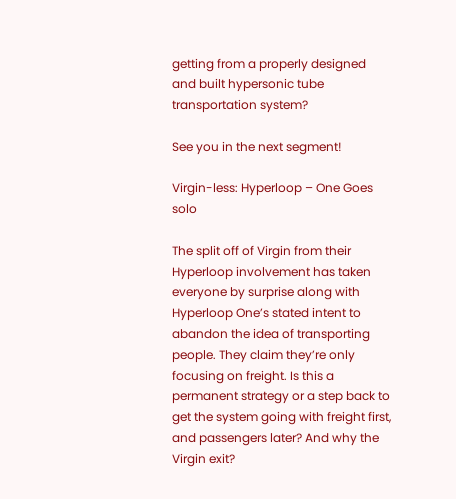getting from a properly designed and built hypersonic tube transportation system?

See you in the next segment!

Virgin-less: Hyperloop – One Goes solo

The split off of Virgin from their Hyperloop involvement has taken everyone by surprise along with Hyperloop One’s stated intent to abandon the idea of transporting people. They claim they’re only focusing on freight. Is this a permanent strategy or a step back to get the system going with freight first, and passengers later? And why the Virgin exit?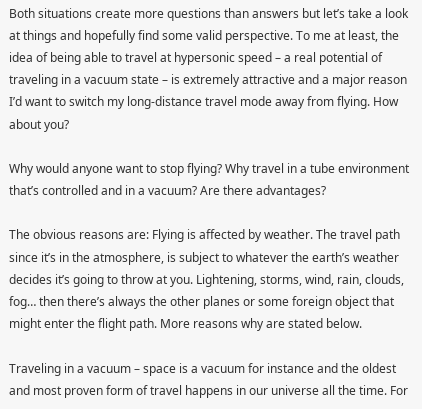Both situations create more questions than answers but let’s take a look at things and hopefully find some valid perspective. To me at least, the idea of being able to travel at hypersonic speed – a real potential of traveling in a vacuum state – is extremely attractive and a major reason I’d want to switch my long-distance travel mode away from flying. How about you?

Why would anyone want to stop flying? Why travel in a tube environment that’s controlled and in a vacuum? Are there advantages?

The obvious reasons are: Flying is affected by weather. The travel path since it’s in the atmosphere, is subject to whatever the earth’s weather decides it’s going to throw at you. Lightening, storms, wind, rain, clouds, fog… then there’s always the other planes or some foreign object that might enter the flight path. More reasons why are stated below.

Traveling in a vacuum – space is a vacuum for instance and the oldest and most proven form of travel happens in our universe all the time. For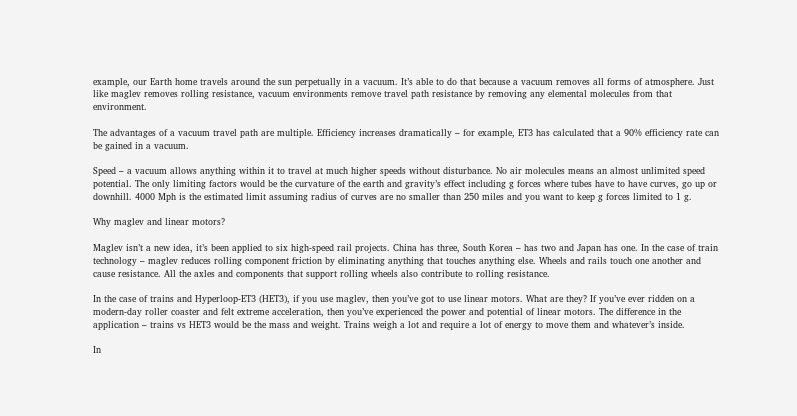example, our Earth home travels around the sun perpetually in a vacuum. It’s able to do that because a vacuum removes all forms of atmosphere. Just like maglev removes rolling resistance, vacuum environments remove travel path resistance by removing any elemental molecules from that environment.

The advantages of a vacuum travel path are multiple. Efficiency increases dramatically – for example, ET3 has calculated that a 90% efficiency rate can be gained in a vacuum.

Speed – a vacuum allows anything within it to travel at much higher speeds without disturbance. No air molecules means an almost unlimited speed potential. The only limiting factors would be the curvature of the earth and gravity’s effect including g forces where tubes have to have curves, go up or downhill. 4000 Mph is the estimated limit assuming radius of curves are no smaller than 250 miles and you want to keep g forces limited to 1 g.

Why maglev and linear motors?

Maglev isn’t a new idea, it’s been applied to six high-speed rail projects. China has three, South Korea – has two and Japan has one. In the case of train technology – maglev reduces rolling component friction by eliminating anything that touches anything else. Wheels and rails touch one another and cause resistance. All the axles and components that support rolling wheels also contribute to rolling resistance.

In the case of trains and Hyperloop-ET3 (HET3), if you use maglev, then you’ve got to use linear motors. What are they? If you’ve ever ridden on a modern-day roller coaster and felt extreme acceleration, then you’ve experienced the power and potential of linear motors. The difference in the application – trains vs HET3 would be the mass and weight. Trains weigh a lot and require a lot of energy to move them and whatever’s inside.

In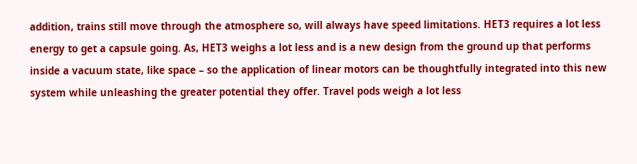addition, trains still move through the atmosphere so, will always have speed limitations. HET3 requires a lot less energy to get a capsule going. As, HET3 weighs a lot less and is a new design from the ground up that performs inside a vacuum state, like space – so the application of linear motors can be thoughtfully integrated into this new system while unleashing the greater potential they offer. Travel pods weigh a lot less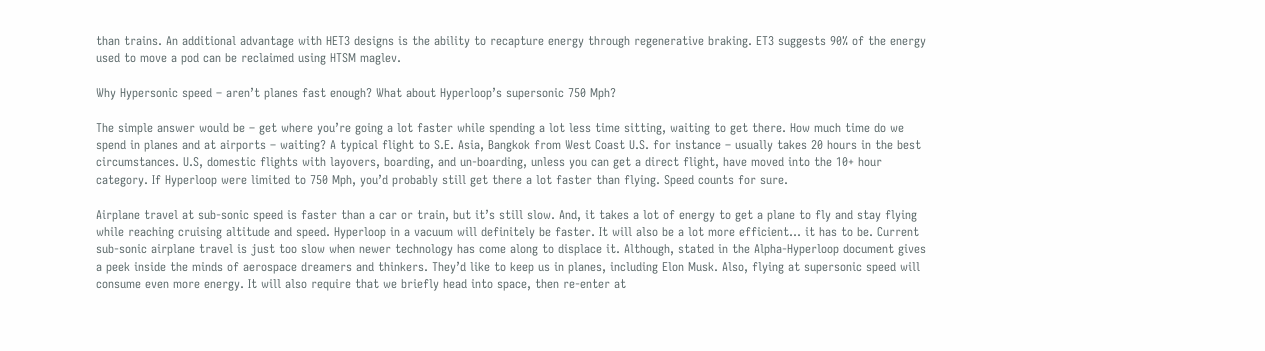than trains. An additional advantage with HET3 designs is the ability to recapture energy through regenerative braking. ET3 suggests 90% of the energy used to move a pod can be reclaimed using HTSM maglev.

Why Hypersonic speed – aren’t planes fast enough? What about Hyperloop’s supersonic 750 Mph?

The simple answer would be – get where you’re going a lot faster while spending a lot less time sitting, waiting to get there. How much time do we spend in planes and at airports – waiting? A typical flight to S.E. Asia, Bangkok from West Coast U.S. for instance – usually takes 20 hours in the best circumstances. U.S, domestic flights with layovers, boarding, and un-boarding, unless you can get a direct flight, have moved into the 10+ hour category. If Hyperloop were limited to 750 Mph, you’d probably still get there a lot faster than flying. Speed counts for sure.

Airplane travel at sub-sonic speed is faster than a car or train, but it’s still slow. And, it takes a lot of energy to get a plane to fly and stay flying while reaching cruising altitude and speed. Hyperloop in a vacuum will definitely be faster. It will also be a lot more efficient… it has to be. Current sub-sonic airplane travel is just too slow when newer technology has come along to displace it. Although, stated in the Alpha-Hyperloop document gives a peek inside the minds of aerospace dreamers and thinkers. They’d like to keep us in planes, including Elon Musk. Also, flying at supersonic speed will consume even more energy. It will also require that we briefly head into space, then re-enter at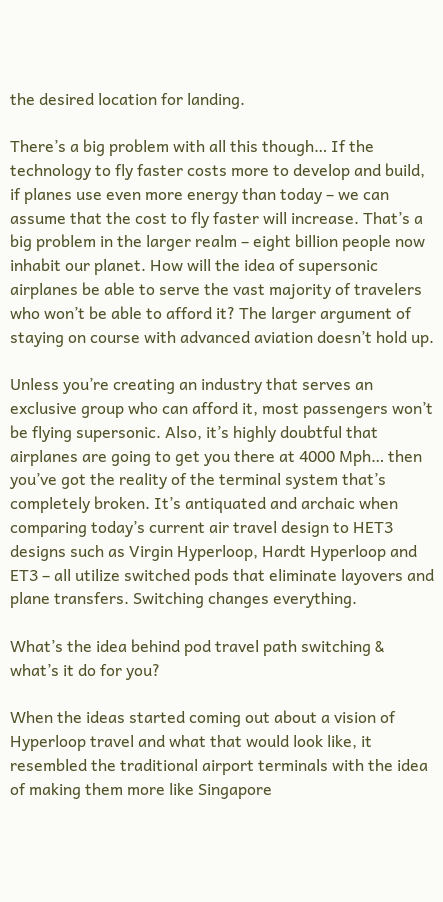the desired location for landing.

There’s a big problem with all this though… If the technology to fly faster costs more to develop and build, if planes use even more energy than today – we can assume that the cost to fly faster will increase. That’s a big problem in the larger realm – eight billion people now inhabit our planet. How will the idea of supersonic airplanes be able to serve the vast majority of travelers who won’t be able to afford it? The larger argument of staying on course with advanced aviation doesn’t hold up.

Unless you’re creating an industry that serves an exclusive group who can afford it, most passengers won’t be flying supersonic. Also, it’s highly doubtful that airplanes are going to get you there at 4000 Mph… then you’ve got the reality of the terminal system that’s completely broken. It’s antiquated and archaic when comparing today’s current air travel design to HET3 designs such as Virgin Hyperloop, Hardt Hyperloop and ET3 – all utilize switched pods that eliminate layovers and plane transfers. Switching changes everything.

What’s the idea behind pod travel path switching & what’s it do for you?

When the ideas started coming out about a vision of Hyperloop travel and what that would look like, it resembled the traditional airport terminals with the idea of making them more like Singapore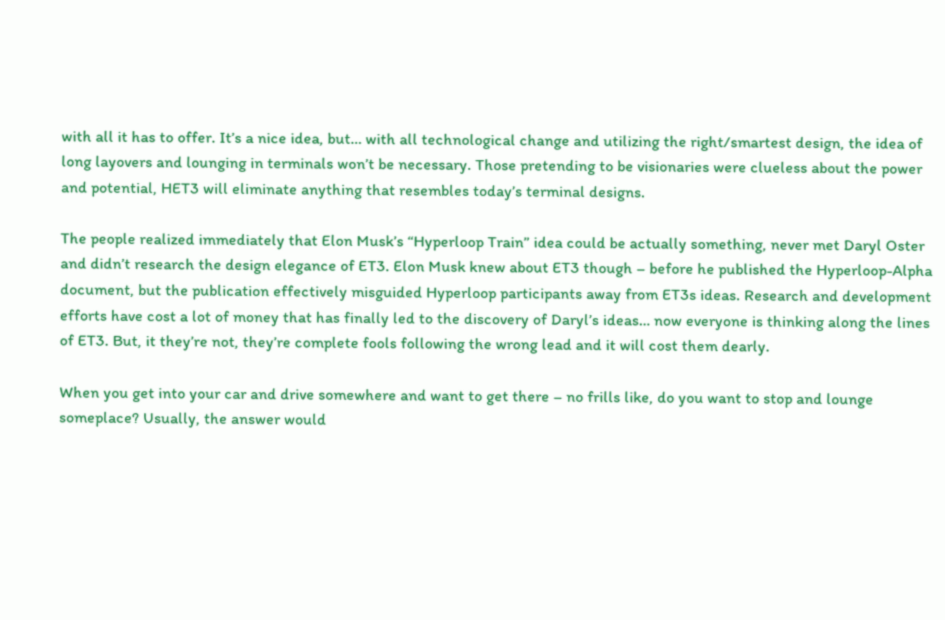with all it has to offer. It’s a nice idea, but… with all technological change and utilizing the right/smartest design, the idea of long layovers and lounging in terminals won’t be necessary. Those pretending to be visionaries were clueless about the power and potential, HET3 will eliminate anything that resembles today’s terminal designs.

The people realized immediately that Elon Musk’s “Hyperloop Train” idea could be actually something, never met Daryl Oster and didn’t research the design elegance of ET3. Elon Musk knew about ET3 though – before he published the Hyperloop-Alpha document, but the publication effectively misguided Hyperloop participants away from ET3s ideas. Research and development efforts have cost a lot of money that has finally led to the discovery of Daryl’s ideas… now everyone is thinking along the lines of ET3. But, it they’re not, they’re complete fools following the wrong lead and it will cost them dearly.

When you get into your car and drive somewhere and want to get there – no frills like, do you want to stop and lounge someplace? Usually, the answer would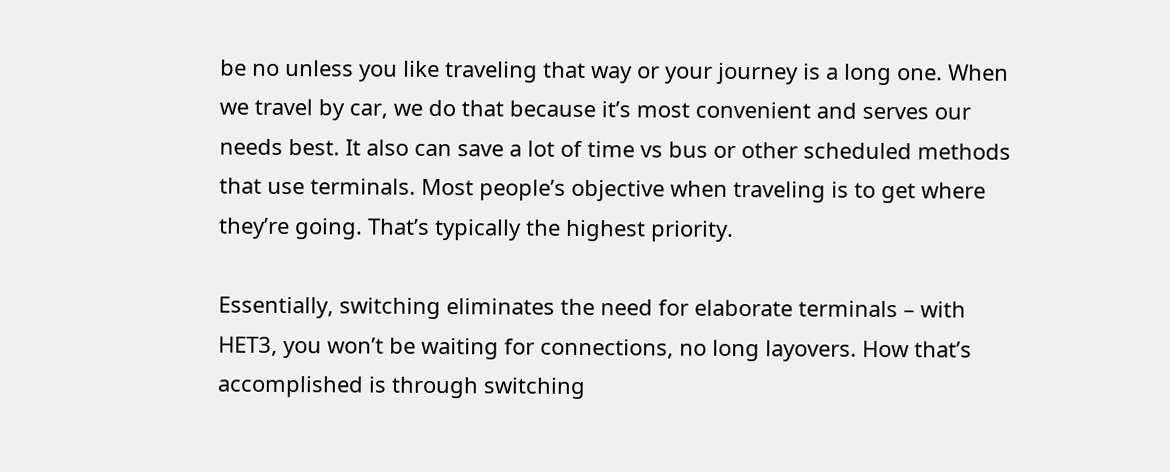be no unless you like traveling that way or your journey is a long one. When we travel by car, we do that because it’s most convenient and serves our needs best. It also can save a lot of time vs bus or other scheduled methods that use terminals. Most people’s objective when traveling is to get where they’re going. That’s typically the highest priority.

Essentially, switching eliminates the need for elaborate terminals – with HET3, you won’t be waiting for connections, no long layovers. How that’s accomplished is through switching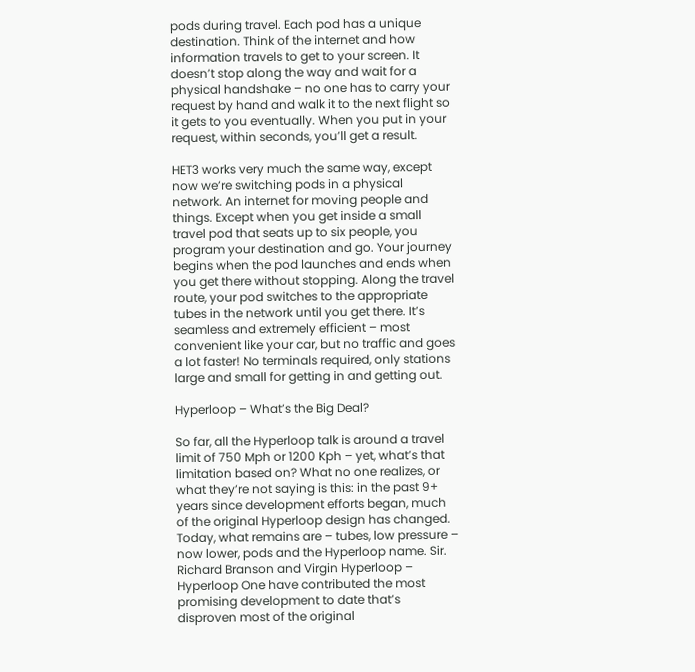pods during travel. Each pod has a unique destination. Think of the internet and how information travels to get to your screen. It doesn’t stop along the way and wait for a physical handshake – no one has to carry your request by hand and walk it to the next flight so it gets to you eventually. When you put in your request, within seconds, you’ll get a result.

HET3 works very much the same way, except now we’re switching pods in a physical network. An internet for moving people and things. Except when you get inside a small travel pod that seats up to six people, you program your destination and go. Your journey begins when the pod launches and ends when you get there without stopping. Along the travel route, your pod switches to the appropriate tubes in the network until you get there. It’s seamless and extremely efficient – most convenient like your car, but no traffic and goes a lot faster! No terminals required, only stations large and small for getting in and getting out.

Hyperloop – What’s the Big Deal?

So far, all the Hyperloop talk is around a travel limit of 750 Mph or 1200 Kph – yet, what’s that limitation based on? What no one realizes, or what they’re not saying is this: in the past 9+ years since development efforts began, much of the original Hyperloop design has changed. Today, what remains are – tubes, low pressure – now lower, pods and the Hyperloop name. Sir. Richard Branson and Virgin Hyperloop – Hyperloop One have contributed the most promising development to date that’s disproven most of the original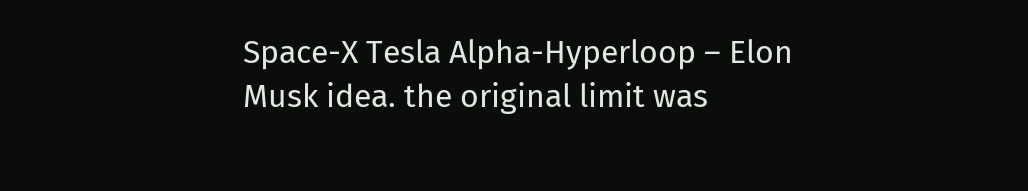Space-X Tesla Alpha-Hyperloop – Elon Musk idea. the original limit was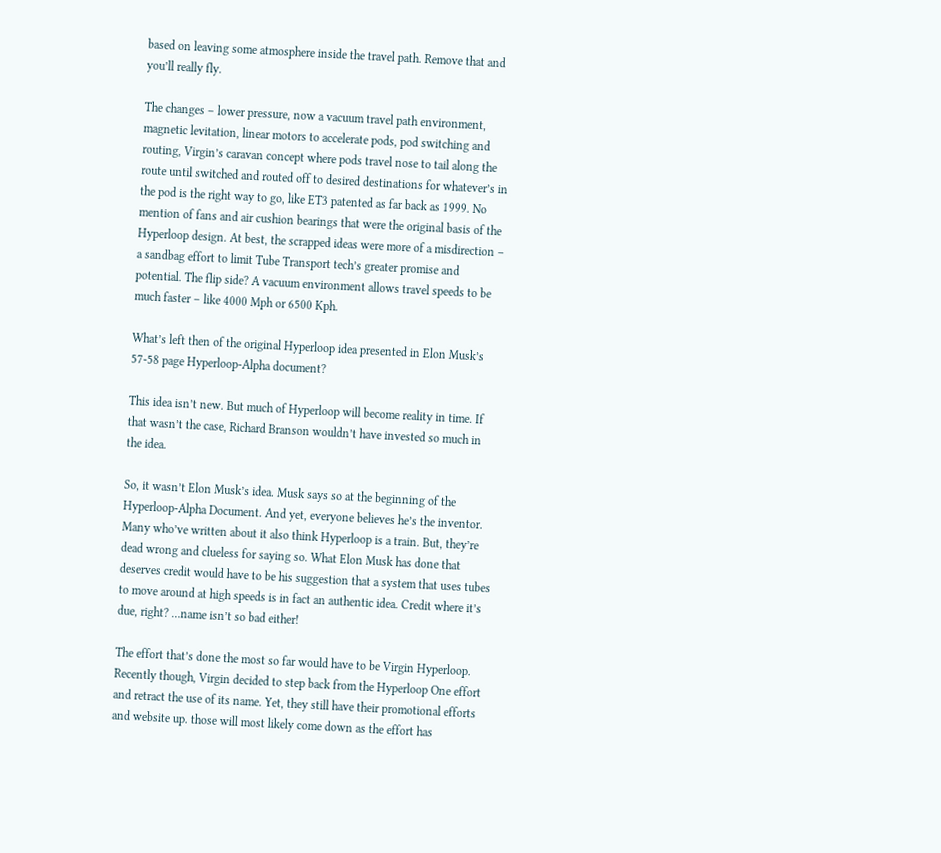based on leaving some atmosphere inside the travel path. Remove that and you’ll really fly.

The changes – lower pressure, now a vacuum travel path environment, magnetic levitation, linear motors to accelerate pods, pod switching and routing, Virgin’s caravan concept where pods travel nose to tail along the route until switched and routed off to desired destinations for whatever’s in the pod is the right way to go, like ET3 patented as far back as 1999. No mention of fans and air cushion bearings that were the original basis of the Hyperloop design. At best, the scrapped ideas were more of a misdirection – a sandbag effort to limit Tube Transport tech’s greater promise and potential. The flip side? A vacuum environment allows travel speeds to be much faster – like 4000 Mph or 6500 Kph.

What’s left then of the original Hyperloop idea presented in Elon Musk’s 57-58 page Hyperloop-Alpha document?

This idea isn’t new. But much of Hyperloop will become reality in time. If that wasn’t the case, Richard Branson wouldn’t have invested so much in the idea.

So, it wasn’t Elon Musk’s idea. Musk says so at the beginning of the Hyperloop-Alpha Document. And yet, everyone believes he’s the inventor. Many who’ve written about it also think Hyperloop is a train. But, they’re dead wrong and clueless for saying so. What Elon Musk has done that deserves credit would have to be his suggestion that a system that uses tubes to move around at high speeds is in fact an authentic idea. Credit where it’s due, right? …name isn’t so bad either!

The effort that’s done the most so far would have to be Virgin Hyperloop. Recently though, Virgin decided to step back from the Hyperloop One effort and retract the use of its name. Yet, they still have their promotional efforts and website up. those will most likely come down as the effort has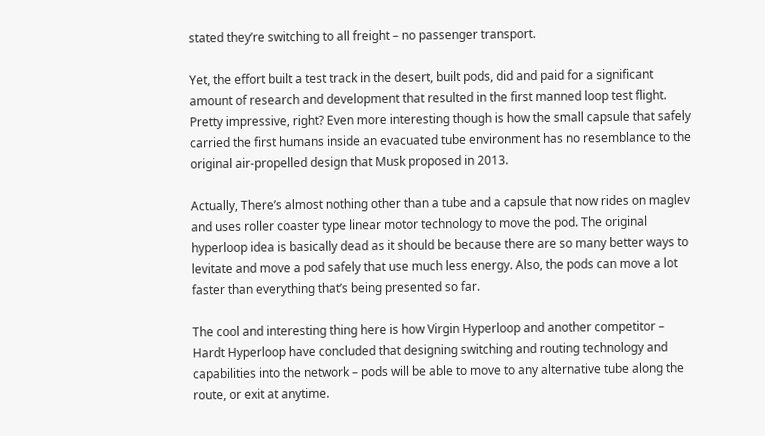stated they’re switching to all freight – no passenger transport.

Yet, the effort built a test track in the desert, built pods, did and paid for a significant amount of research and development that resulted in the first manned loop test flight. Pretty impressive, right? Even more interesting though is how the small capsule that safely carried the first humans inside an evacuated tube environment has no resemblance to the original air-propelled design that Musk proposed in 2013.

Actually, There’s almost nothing other than a tube and a capsule that now rides on maglev and uses roller coaster type linear motor technology to move the pod. The original hyperloop idea is basically dead as it should be because there are so many better ways to levitate and move a pod safely that use much less energy. Also, the pods can move a lot faster than everything that’s being presented so far.

The cool and interesting thing here is how Virgin Hyperloop and another competitor – Hardt Hyperloop have concluded that designing switching and routing technology and capabilities into the network – pods will be able to move to any alternative tube along the route, or exit at anytime.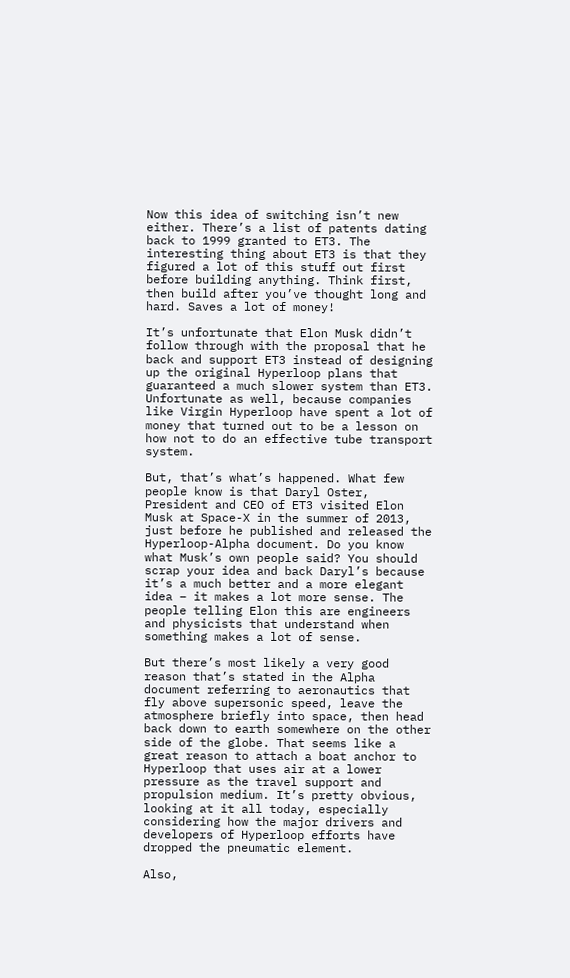Now this idea of switching isn’t new either. There’s a list of patents dating back to 1999 granted to ET3. The interesting thing about ET3 is that they figured a lot of this stuff out first before building anything. Think first, then build after you’ve thought long and hard. Saves a lot of money!

It’s unfortunate that Elon Musk didn’t follow through with the proposal that he back and support ET3 instead of designing up the original Hyperloop plans that guaranteed a much slower system than ET3. Unfortunate as well, because companies like Virgin Hyperloop have spent a lot of money that turned out to be a lesson on how not to do an effective tube transport system.

But, that’s what’s happened. What few people know is that Daryl Oster, President and CEO of ET3 visited Elon Musk at Space-X in the summer of 2013, just before he published and released the Hyperloop-Alpha document. Do you know what Musk’s own people said? You should scrap your idea and back Daryl’s because it’s a much better and a more elegant idea – it makes a lot more sense. The people telling Elon this are engineers and physicists that understand when something makes a lot of sense.

But there’s most likely a very good reason that’s stated in the Alpha document referring to aeronautics that fly above supersonic speed, leave the atmosphere briefly into space, then head back down to earth somewhere on the other side of the globe. That seems like a great reason to attach a boat anchor to Hyperloop that uses air at a lower pressure as the travel support and propulsion medium. It’s pretty obvious, looking at it all today, especially considering how the major drivers and developers of Hyperloop efforts have dropped the pneumatic element.

Also,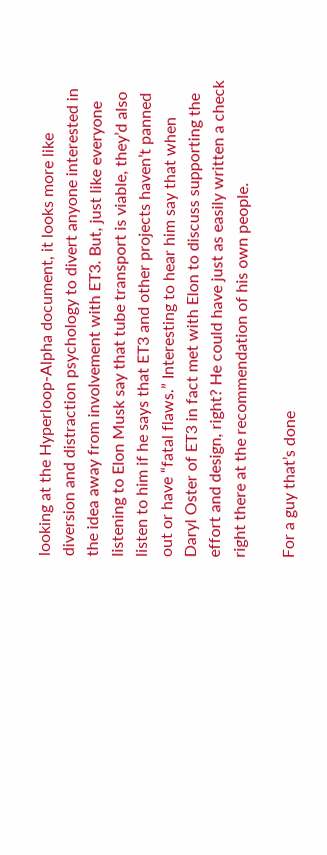looking at the Hyperloop-Alpha document, it looks more like diversion and distraction psychology to divert anyone interested in the idea away from involvement with ET3. But, just like everyone listening to Elon Musk say that tube transport is viable, they’d also listen to him if he says that ET3 and other projects haven’t panned out or have “fatal flaws.” Interesting to hear him say that when Daryl Oster of ET3 in fact met with Elon to discuss supporting the effort and design, right? He could have just as easily written a check right there at the recommendation of his own people.

For a guy that’s done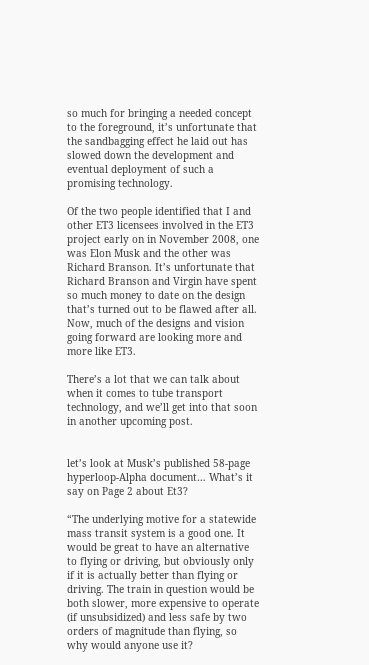so much for bringing a needed concept to the foreground, it’s unfortunate that the sandbagging effect he laid out has slowed down the development and eventual deployment of such a promising technology.

Of the two people identified that I and other ET3 licensees involved in the ET3 project early on in November 2008, one was Elon Musk and the other was Richard Branson. It’s unfortunate that Richard Branson and Virgin have spent so much money to date on the design that’s turned out to be flawed after all. Now, much of the designs and vision going forward are looking more and more like ET3.

There’s a lot that we can talk about when it comes to tube transport technology, and we’ll get into that soon in another upcoming post.


let’s look at Musk’s published 58-page hyperloop-Alpha document… What’s it say on Page 2 about Et3?

“The underlying motive for a statewide mass transit system is a good one. It would be great to have an alternative to flying or driving, but obviously only if it is actually better than flying or driving. The train in question would be both slower, more expensive to operate (if unsubsidized) and less safe by two orders of magnitude than flying, so why would anyone use it?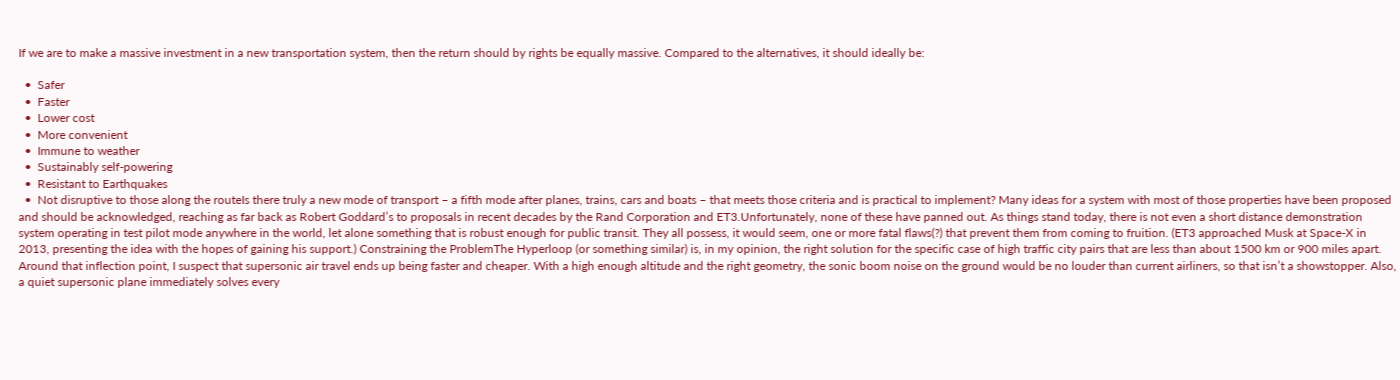If we are to make a massive investment in a new transportation system, then the return should by rights be equally massive. Compared to the alternatives, it should ideally be:

  •  Safer
  •  Faster
  •  Lower cost
  •  More convenient
  •  Immune to weather
  •  Sustainably self-powering
  •  Resistant to Earthquakes
  •  Not disruptive to those along the routeIs there truly a new mode of transport – a fifth mode after planes, trains, cars and boats – that meets those criteria and is practical to implement? Many ideas for a system with most of those properties have been proposed and should be acknowledged, reaching as far back as Robert Goddard’s to proposals in recent decades by the Rand Corporation and ET3.Unfortunately, none of these have panned out. As things stand today, there is not even a short distance demonstration system operating in test pilot mode anywhere in the world, let alone something that is robust enough for public transit. They all possess, it would seem, one or more fatal flaws(?) that prevent them from coming to fruition. (ET3 approached Musk at Space-X in 2013, presenting the idea with the hopes of gaining his support.) Constraining the ProblemThe Hyperloop (or something similar) is, in my opinion, the right solution for the specific case of high traffic city pairs that are less than about 1500 km or 900 miles apart. Around that inflection point, I suspect that supersonic air travel ends up being faster and cheaper. With a high enough altitude and the right geometry, the sonic boom noise on the ground would be no louder than current airliners, so that isn’t a showstopper. Also, a quiet supersonic plane immediately solves every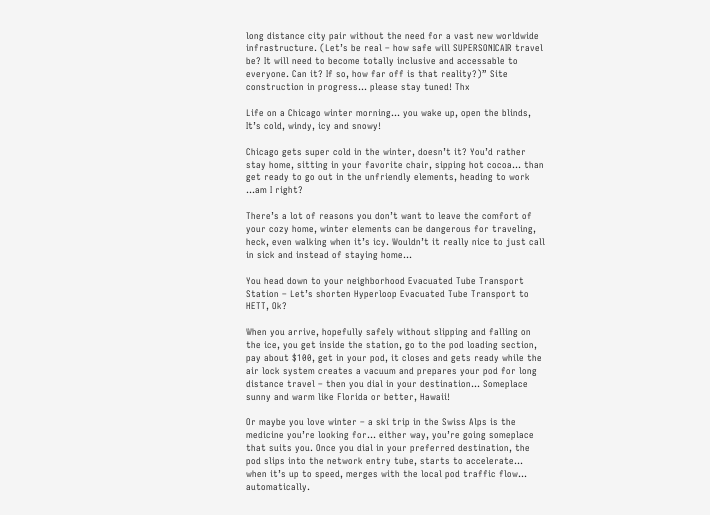long distance city pair without the need for a vast new worldwide infrastructure. (Let’s be real – how safe will SUPERSONICAIR travel be? It will need to become totally inclusive and accessable to everyone. Can it? If so, how far off is that reality?)” Site construction in progress… please stay tuned! Thx

Life on a Chicago winter morning… you wake up, open the blinds, It’s cold, windy, icy and snowy!

Chicago gets super cold in the winter, doesn’t it? You’d rather stay home, sitting in your favorite chair, sipping hot cocoa… than get ready to go out in the unfriendly elements, heading to work …am I right?

There’s a lot of reasons you don’t want to leave the comfort of your cozy home, winter elements can be dangerous for traveling, heck, even walking when it’s icy. Wouldn’t it really nice to just call in sick and instead of staying home…

You head down to your neighborhood Evacuated Tube Transport Station – Let’s shorten Hyperloop Evacuated Tube Transport to HETT, Ok?

When you arrive, hopefully safely without slipping and falling on the ice, you get inside the station, go to the pod loading section, pay about $100, get in your pod, it closes and gets ready while the air lock system creates a vacuum and prepares your pod for long distance travel – then you dial in your destination… Someplace sunny and warm like Florida or better, Hawaii!

Or maybe you love winter – a ski trip in the Swiss Alps is the medicine you’re looking for… either way, you’re going someplace that suits you. Once you dial in your preferred destination, the pod slips into the network entry tube, starts to accelerate… when it’s up to speed, merges with the local pod traffic flow… automatically.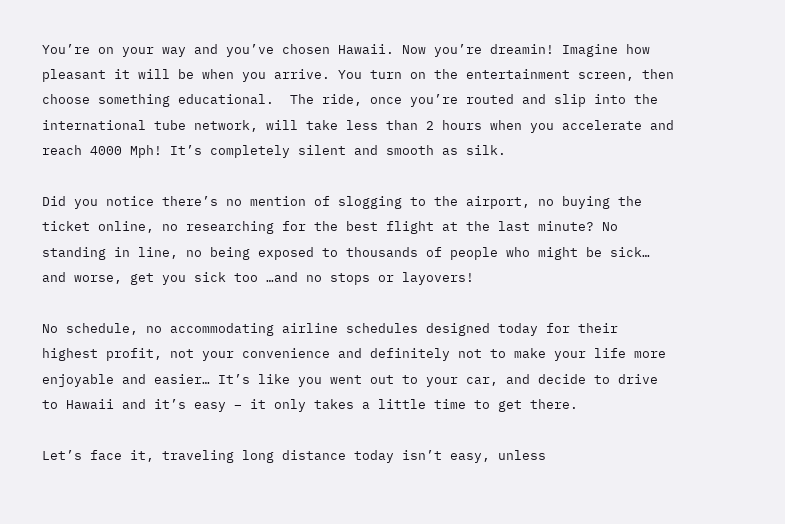You’re on your way and you’ve chosen Hawaii. Now you’re dreamin! Imagine how pleasant it will be when you arrive. You turn on the entertainment screen, then choose something educational.  The ride, once you’re routed and slip into the international tube network, will take less than 2 hours when you accelerate and reach 4000 Mph! It’s completely silent and smooth as silk.

Did you notice there’s no mention of slogging to the airport, no buying the ticket online, no researching for the best flight at the last minute? No standing in line, no being exposed to thousands of people who might be sick… and worse, get you sick too …and no stops or layovers!

No schedule, no accommodating airline schedules designed today for their highest profit, not your convenience and definitely not to make your life more enjoyable and easier… It’s like you went out to your car, and decide to drive to Hawaii and it’s easy – it only takes a little time to get there.

Let’s face it, traveling long distance today isn’t easy, unless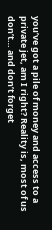you’ve got a pile of money and access to a private jet, am I right? Reality is, most of us don’t… and don’t forget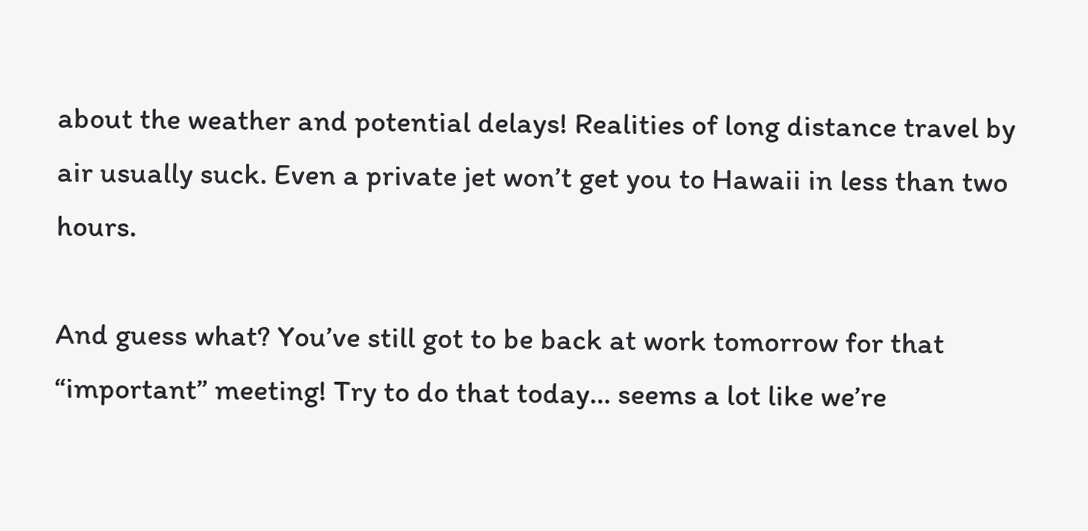about the weather and potential delays! Realities of long distance travel by air usually suck. Even a private jet won’t get you to Hawaii in less than two hours.

And guess what? You’ve still got to be back at work tomorrow for that “important” meeting! Try to do that today… seems a lot like we’re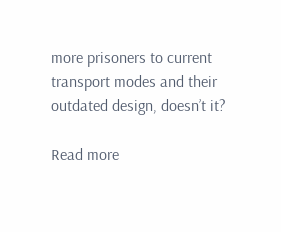more prisoners to current transport modes and their outdated design, doesn’t it?

Read more